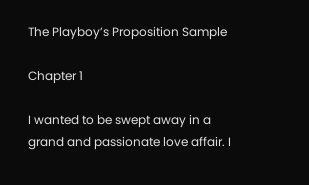The Playboy’s Proposition Sample

Chapter 1

I wanted to be swept away in a grand and passionate love affair. I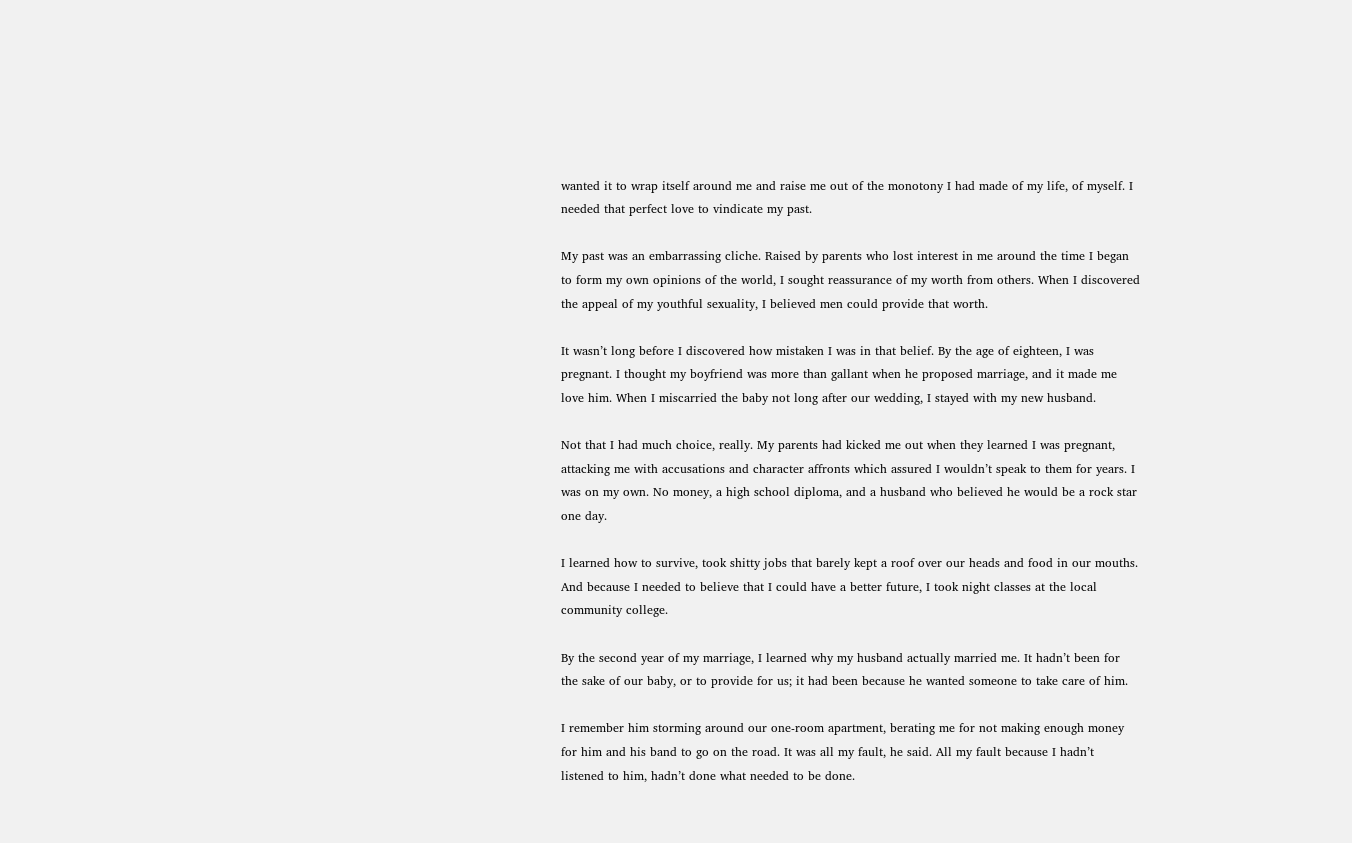wanted it to wrap itself around me and raise me out of the monotony I had made of my life, of myself. I needed that perfect love to vindicate my past.

My past was an embarrassing cliche. Raised by parents who lost interest in me around the time I began to form my own opinions of the world, I sought reassurance of my worth from others. When I discovered the appeal of my youthful sexuality, I believed men could provide that worth.

It wasn’t long before I discovered how mistaken I was in that belief. By the age of eighteen, I was pregnant. I thought my boyfriend was more than gallant when he proposed marriage, and it made me love him. When I miscarried the baby not long after our wedding, I stayed with my new husband.

Not that I had much choice, really. My parents had kicked me out when they learned I was pregnant, attacking me with accusations and character affronts which assured I wouldn’t speak to them for years. I was on my own. No money, a high school diploma, and a husband who believed he would be a rock star one day.

I learned how to survive, took shitty jobs that barely kept a roof over our heads and food in our mouths. And because I needed to believe that I could have a better future, I took night classes at the local community college.

By the second year of my marriage, I learned why my husband actually married me. It hadn’t been for the sake of our baby, or to provide for us; it had been because he wanted someone to take care of him.

I remember him storming around our one-room apartment, berating me for not making enough money for him and his band to go on the road. It was all my fault, he said. All my fault because I hadn’t listened to him, hadn’t done what needed to be done.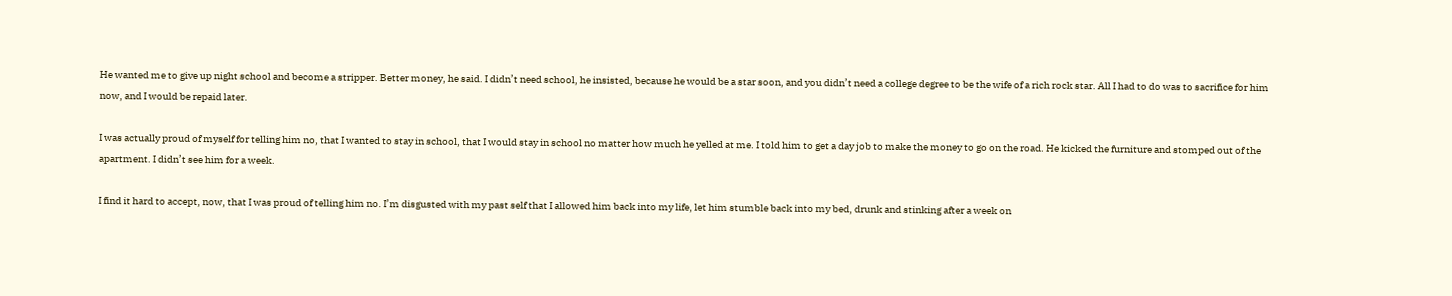He wanted me to give up night school and become a stripper. Better money, he said. I didn’t need school, he insisted, because he would be a star soon, and you didn’t need a college degree to be the wife of a rich rock star. All I had to do was to sacrifice for him now, and I would be repaid later.

I was actually proud of myself for telling him no, that I wanted to stay in school, that I would stay in school no matter how much he yelled at me. I told him to get a day job to make the money to go on the road. He kicked the furniture and stomped out of the apartment. I didn’t see him for a week.

I find it hard to accept, now, that I was proud of telling him no. I’m disgusted with my past self that I allowed him back into my life, let him stumble back into my bed, drunk and stinking after a week on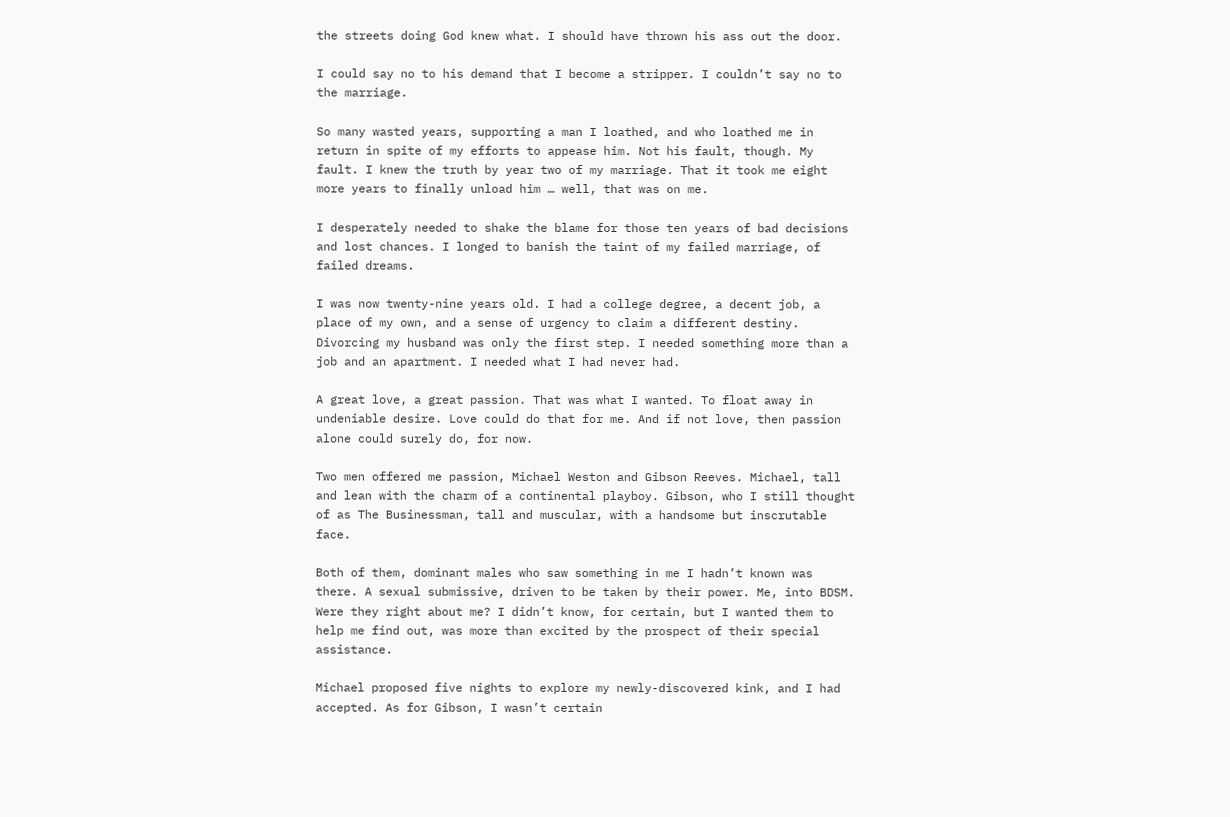the streets doing God knew what. I should have thrown his ass out the door.

I could say no to his demand that I become a stripper. I couldn’t say no to the marriage.

So many wasted years, supporting a man I loathed, and who loathed me in return in spite of my efforts to appease him. Not his fault, though. My fault. I knew the truth by year two of my marriage. That it took me eight more years to finally unload him … well, that was on me.

I desperately needed to shake the blame for those ten years of bad decisions and lost chances. I longed to banish the taint of my failed marriage, of failed dreams.

I was now twenty-nine years old. I had a college degree, a decent job, a place of my own, and a sense of urgency to claim a different destiny. Divorcing my husband was only the first step. I needed something more than a job and an apartment. I needed what I had never had.

A great love, a great passion. That was what I wanted. To float away in undeniable desire. Love could do that for me. And if not love, then passion alone could surely do, for now.

Two men offered me passion, Michael Weston and Gibson Reeves. Michael, tall and lean with the charm of a continental playboy. Gibson, who I still thought of as The Businessman, tall and muscular, with a handsome but inscrutable face.

Both of them, dominant males who saw something in me I hadn’t known was there. A sexual submissive, driven to be taken by their power. Me, into BDSM. Were they right about me? I didn’t know, for certain, but I wanted them to help me find out, was more than excited by the prospect of their special assistance.

Michael proposed five nights to explore my newly-discovered kink, and I had accepted. As for Gibson, I wasn’t certain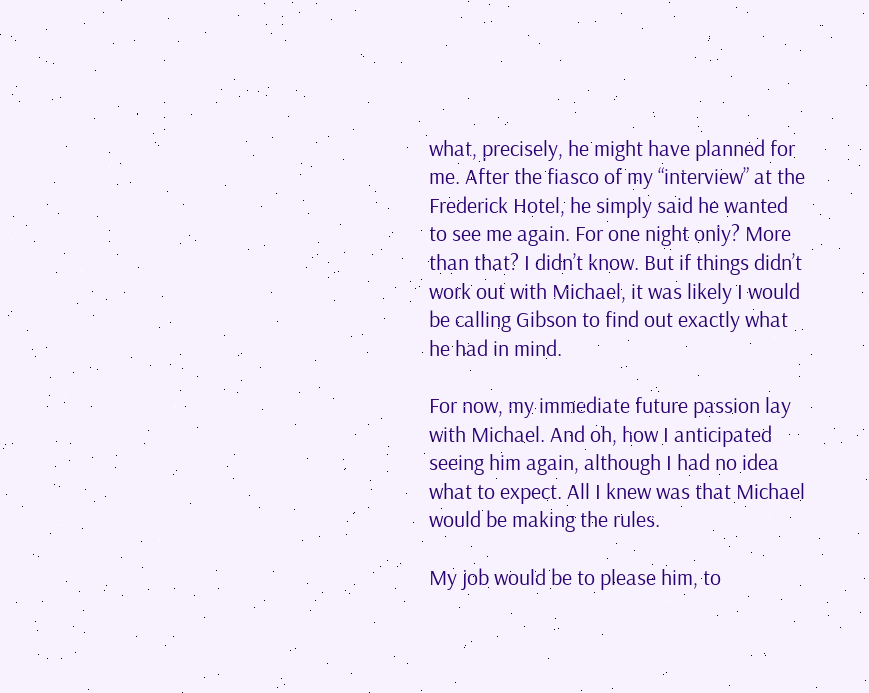what, precisely, he might have planned for me. After the fiasco of my “interview” at the Frederick Hotel, he simply said he wanted to see me again. For one night only? More than that? I didn’t know. But if things didn’t work out with Michael, it was likely I would be calling Gibson to find out exactly what he had in mind.

For now, my immediate future passion lay with Michael. And oh, how I anticipated seeing him again, although I had no idea what to expect. All I knew was that Michael would be making the rules.

My job would be to please him, to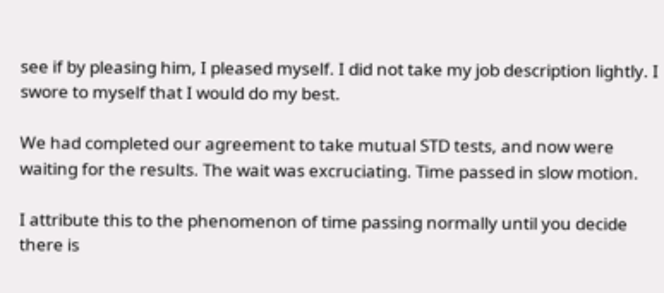see if by pleasing him, I pleased myself. I did not take my job description lightly. I swore to myself that I would do my best.

We had completed our agreement to take mutual STD tests, and now were waiting for the results. The wait was excruciating. Time passed in slow motion.

I attribute this to the phenomenon of time passing normally until you decide there is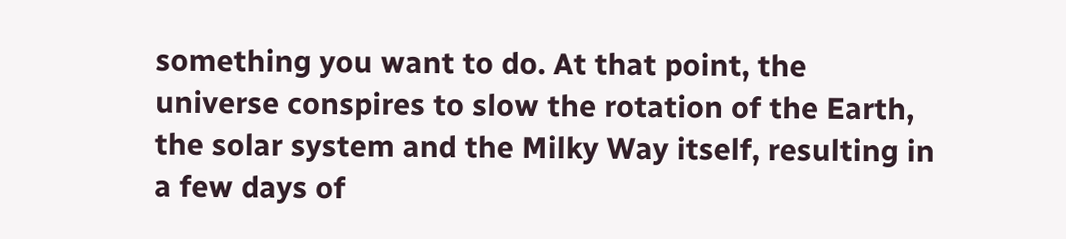something you want to do. At that point, the universe conspires to slow the rotation of the Earth, the solar system and the Milky Way itself, resulting in a few days of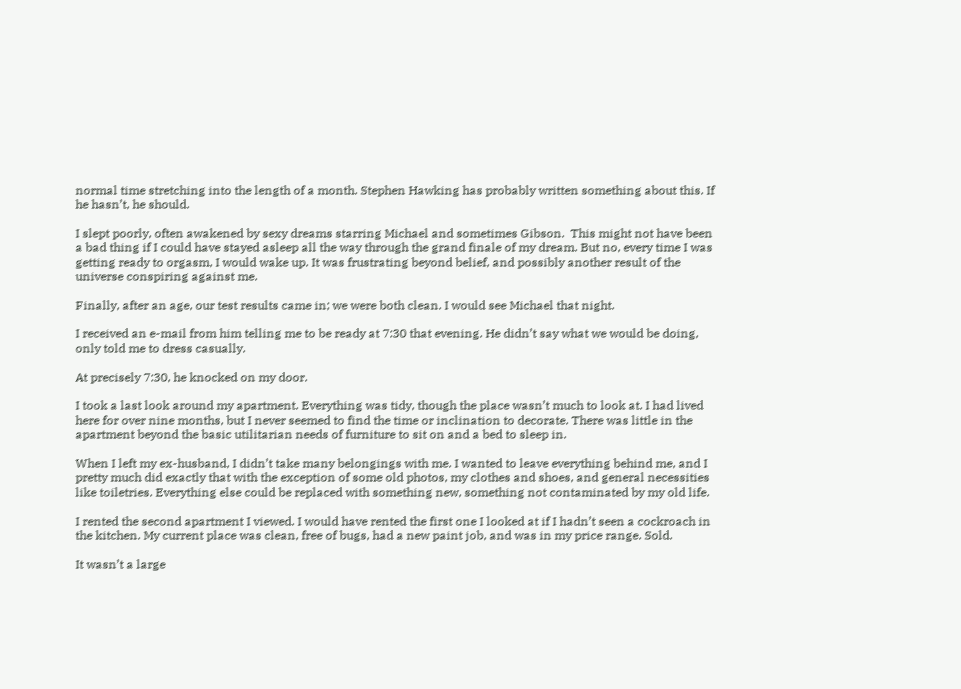normal time stretching into the length of a month. Stephen Hawking has probably written something about this. If he hasn’t, he should.

I slept poorly, often awakened by sexy dreams starring Michael and sometimes Gibson.  This might not have been a bad thing if I could have stayed asleep all the way through the grand finale of my dream. But no, every time I was getting ready to orgasm, I would wake up. It was frustrating beyond belief, and possibly another result of the universe conspiring against me.

Finally, after an age, our test results came in; we were both clean. I would see Michael that night.

I received an e-mail from him telling me to be ready at 7:30 that evening. He didn’t say what we would be doing, only told me to dress casually.

At precisely 7:30, he knocked on my door.

I took a last look around my apartment. Everything was tidy, though the place wasn’t much to look at. I had lived here for over nine months, but I never seemed to find the time or inclination to decorate. There was little in the apartment beyond the basic utilitarian needs of furniture to sit on and a bed to sleep in.

When I left my ex-husband, I didn’t take many belongings with me. I wanted to leave everything behind me, and I pretty much did exactly that with the exception of some old photos, my clothes and shoes, and general necessities like toiletries. Everything else could be replaced with something new, something not contaminated by my old life.

I rented the second apartment I viewed. I would have rented the first one I looked at if I hadn’t seen a cockroach in the kitchen. My current place was clean, free of bugs, had a new paint job, and was in my price range. Sold.

It wasn’t a large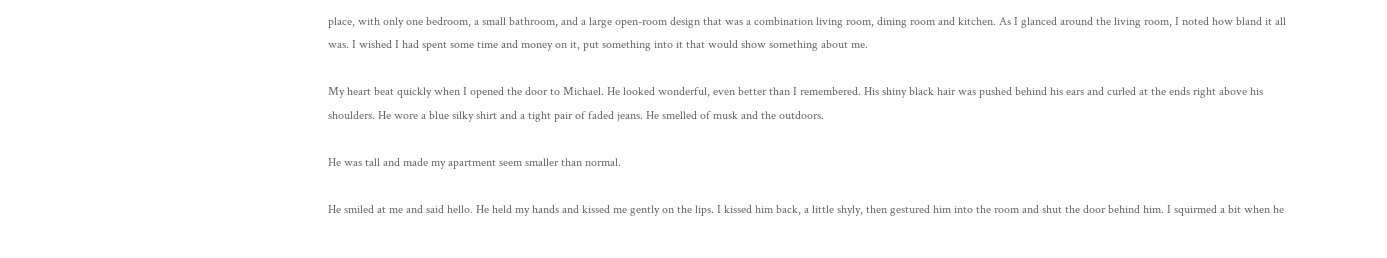place, with only one bedroom, a small bathroom, and a large open-room design that was a combination living room, dining room and kitchen. As I glanced around the living room, I noted how bland it all was. I wished I had spent some time and money on it, put something into it that would show something about me.

My heart beat quickly when I opened the door to Michael. He looked wonderful, even better than I remembered. His shiny black hair was pushed behind his ears and curled at the ends right above his shoulders. He wore a blue silky shirt and a tight pair of faded jeans. He smelled of musk and the outdoors.

He was tall and made my apartment seem smaller than normal.

He smiled at me and said hello. He held my hands and kissed me gently on the lips. I kissed him back, a little shyly, then gestured him into the room and shut the door behind him. I squirmed a bit when he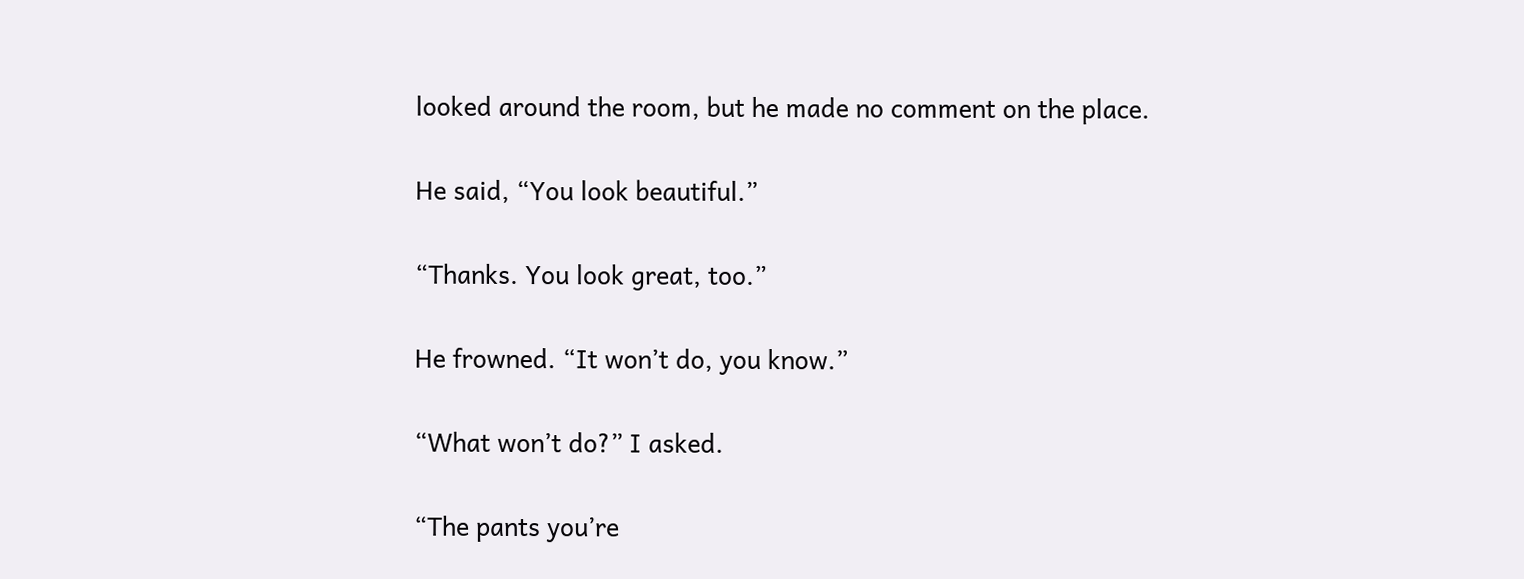looked around the room, but he made no comment on the place.

He said, “You look beautiful.”

“Thanks. You look great, too.”

He frowned. “It won’t do, you know.”

“What won’t do?” I asked.

“The pants you’re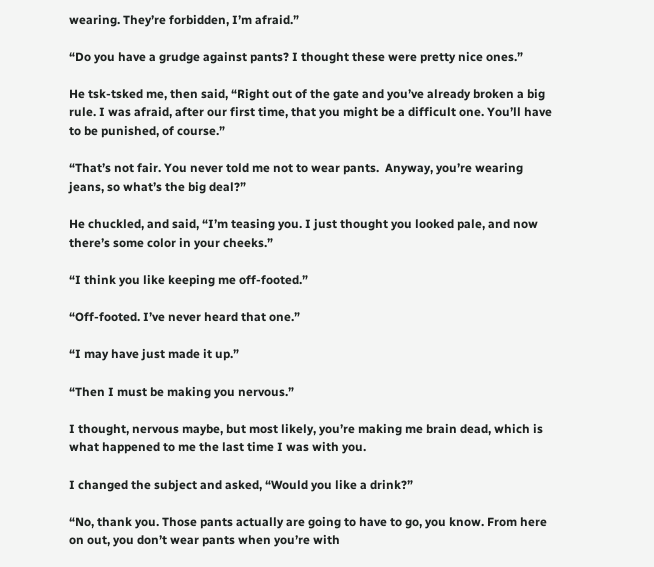wearing. They’re forbidden, I’m afraid.”

“Do you have a grudge against pants? I thought these were pretty nice ones.”

He tsk-tsked me, then said, “Right out of the gate and you’ve already broken a big rule. I was afraid, after our first time, that you might be a difficult one. You’ll have to be punished, of course.”

“That’s not fair. You never told me not to wear pants.  Anyway, you’re wearing jeans, so what’s the big deal?”

He chuckled, and said, “I’m teasing you. I just thought you looked pale, and now there’s some color in your cheeks.”

“I think you like keeping me off-footed.”

“Off-footed. I’ve never heard that one.”

“I may have just made it up.”

“Then I must be making you nervous.”

I thought, nervous maybe, but most likely, you’re making me brain dead, which is what happened to me the last time I was with you.

I changed the subject and asked, “Would you like a drink?”

“No, thank you. Those pants actually are going to have to go, you know. From here on out, you don’t wear pants when you’re with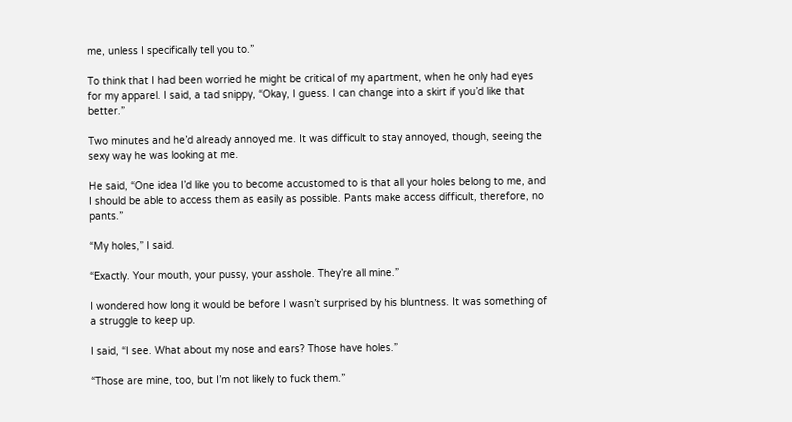me, unless I specifically tell you to.”

To think that I had been worried he might be critical of my apartment, when he only had eyes for my apparel. I said, a tad snippy, “Okay, I guess. I can change into a skirt if you’d like that better.”

Two minutes and he’d already annoyed me. It was difficult to stay annoyed, though, seeing the sexy way he was looking at me.

He said, “One idea I’d like you to become accustomed to is that all your holes belong to me, and I should be able to access them as easily as possible. Pants make access difficult, therefore, no pants.”

“My holes,” I said.

“Exactly. Your mouth, your pussy, your asshole. They’re all mine.”

I wondered how long it would be before I wasn’t surprised by his bluntness. It was something of a struggle to keep up.

I said, “I see. What about my nose and ears? Those have holes.”

“Those are mine, too, but I’m not likely to fuck them.”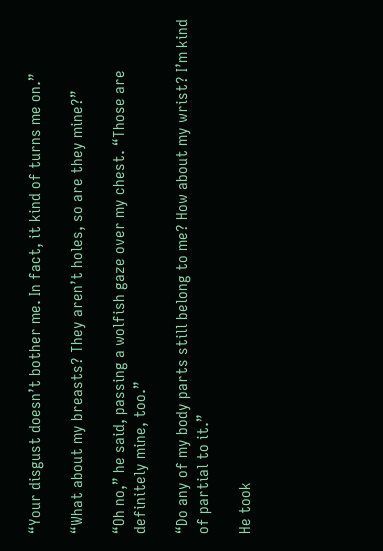“Your disgust doesn’t bother me. In fact, it kind of turns me on.”

“What about my breasts? They aren’t holes, so are they mine?”

“Oh no,” he said, passing a wolfish gaze over my chest. “Those are definitely mine, too.”

“Do any of my body parts still belong to me? How about my wrist? I’m kind of partial to it.”

He took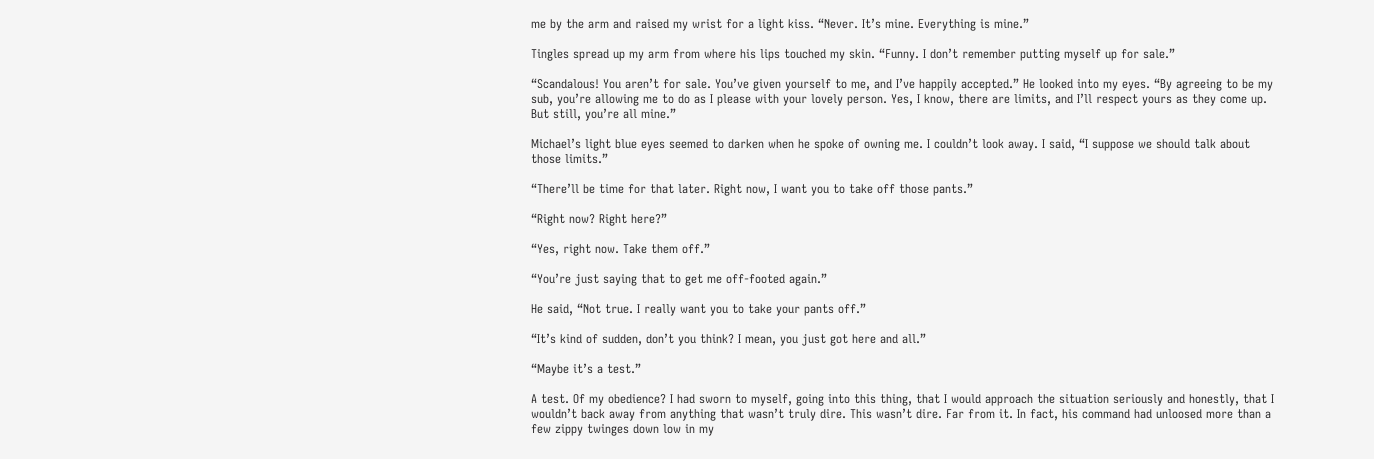me by the arm and raised my wrist for a light kiss. “Never. It’s mine. Everything is mine.”

Tingles spread up my arm from where his lips touched my skin. “Funny. I don’t remember putting myself up for sale.”

“Scandalous! You aren’t for sale. You’ve given yourself to me, and I’ve happily accepted.” He looked into my eyes. “By agreeing to be my sub, you’re allowing me to do as I please with your lovely person. Yes, I know, there are limits, and I’ll respect yours as they come up. But still, you’re all mine.”

Michael’s light blue eyes seemed to darken when he spoke of owning me. I couldn’t look away. I said, “I suppose we should talk about those limits.”

“There’ll be time for that later. Right now, I want you to take off those pants.”

“Right now? Right here?”

“Yes, right now. Take them off.”

“You’re just saying that to get me off-footed again.”

He said, “Not true. I really want you to take your pants off.”

“It’s kind of sudden, don’t you think? I mean, you just got here and all.”

“Maybe it’s a test.”

A test. Of my obedience? I had sworn to myself, going into this thing, that I would approach the situation seriously and honestly, that I wouldn’t back away from anything that wasn’t truly dire. This wasn’t dire. Far from it. In fact, his command had unloosed more than a few zippy twinges down low in my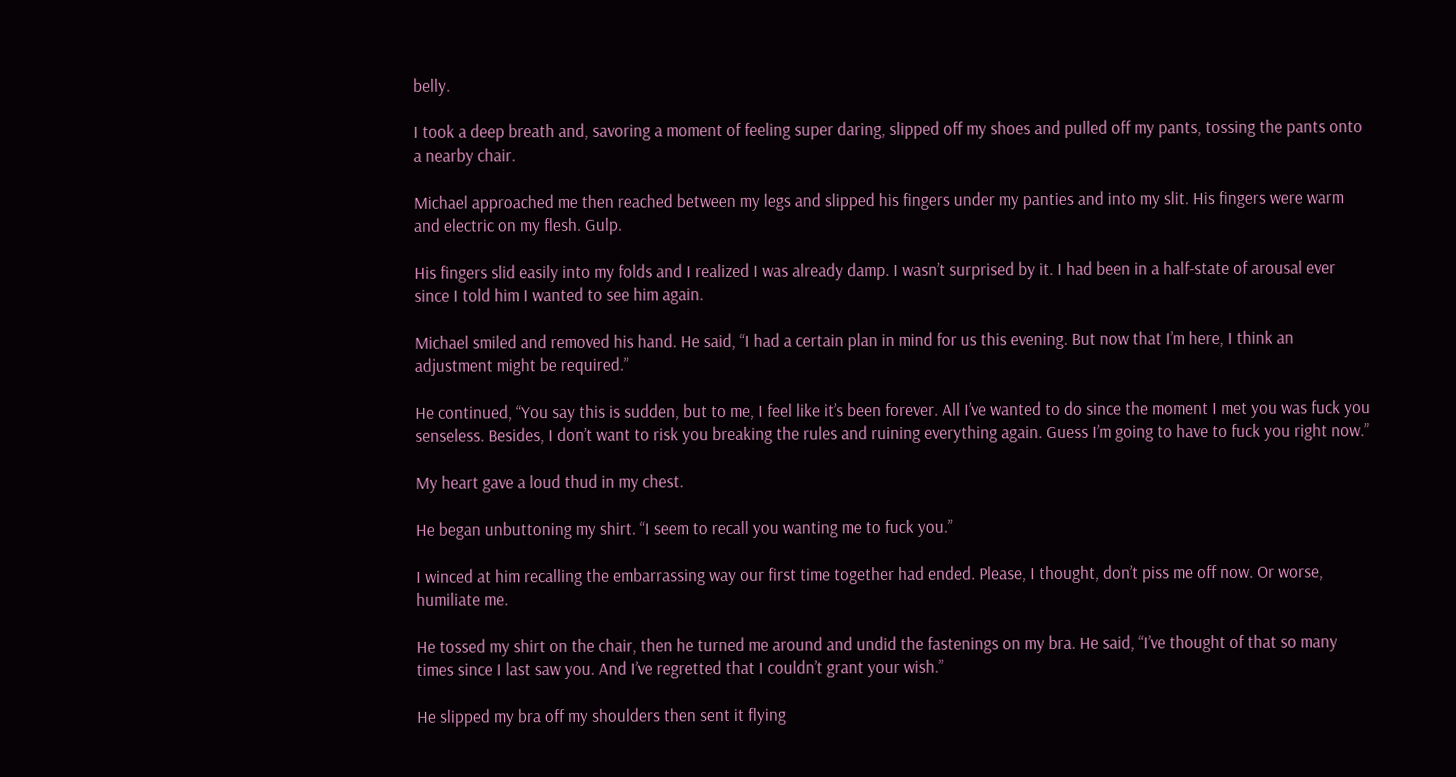belly.

I took a deep breath and, savoring a moment of feeling super daring, slipped off my shoes and pulled off my pants, tossing the pants onto a nearby chair.

Michael approached me then reached between my legs and slipped his fingers under my panties and into my slit. His fingers were warm and electric on my flesh. Gulp.

His fingers slid easily into my folds and I realized I was already damp. I wasn’t surprised by it. I had been in a half-state of arousal ever since I told him I wanted to see him again.

Michael smiled and removed his hand. He said, “I had a certain plan in mind for us this evening. But now that I’m here, I think an adjustment might be required.”

He continued, “You say this is sudden, but to me, I feel like it’s been forever. All I’ve wanted to do since the moment I met you was fuck you senseless. Besides, I don’t want to risk you breaking the rules and ruining everything again. Guess I’m going to have to fuck you right now.”

My heart gave a loud thud in my chest.

He began unbuttoning my shirt. “I seem to recall you wanting me to fuck you.”

I winced at him recalling the embarrassing way our first time together had ended. Please, I thought, don’t piss me off now. Or worse, humiliate me.

He tossed my shirt on the chair, then he turned me around and undid the fastenings on my bra. He said, “I’ve thought of that so many times since I last saw you. And I’ve regretted that I couldn’t grant your wish.”

He slipped my bra off my shoulders then sent it flying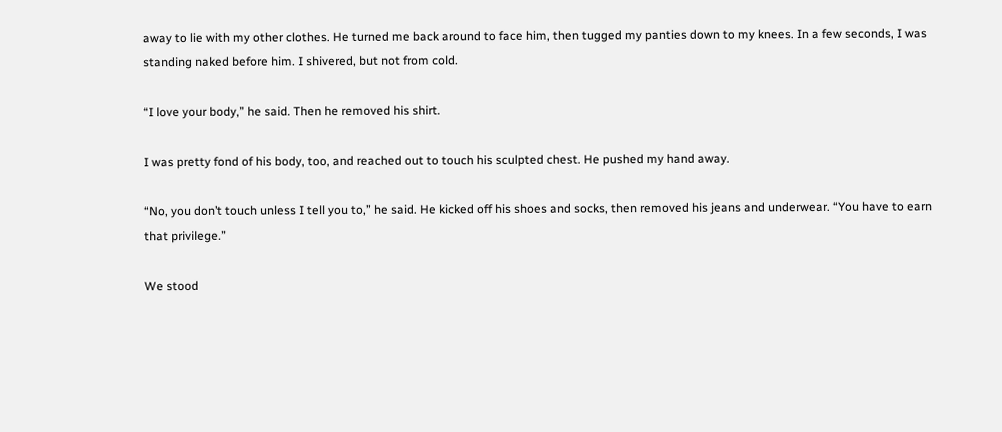away to lie with my other clothes. He turned me back around to face him, then tugged my panties down to my knees. In a few seconds, I was standing naked before him. I shivered, but not from cold.

“I love your body,” he said. Then he removed his shirt.

I was pretty fond of his body, too, and reached out to touch his sculpted chest. He pushed my hand away.

“No, you don’t touch unless I tell you to,” he said. He kicked off his shoes and socks, then removed his jeans and underwear. “You have to earn that privilege.”

We stood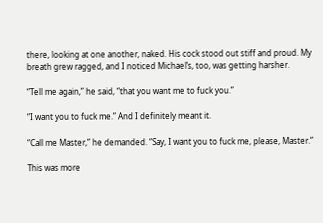there, looking at one another, naked. His cock stood out stiff and proud. My breath grew ragged, and I noticed Michael’s, too, was getting harsher.

“Tell me again,” he said, “that you want me to fuck you.”

“I want you to fuck me.” And I definitely meant it.

“Call me Master,” he demanded. “Say, I want you to fuck me, please, Master.”

This was more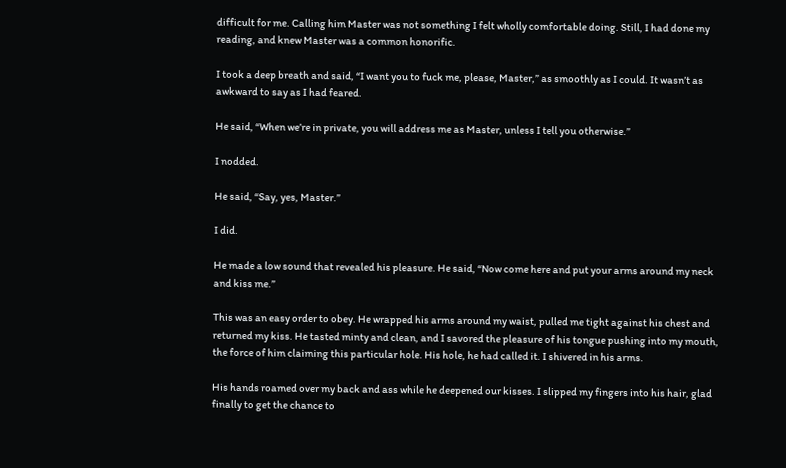difficult for me. Calling him Master was not something I felt wholly comfortable doing. Still, I had done my reading, and knew Master was a common honorific.

I took a deep breath and said, “I want you to fuck me, please, Master,” as smoothly as I could. It wasn’t as awkward to say as I had feared.

He said, “When we’re in private, you will address me as Master, unless I tell you otherwise.”

I nodded.

He said, “Say, yes, Master.”

I did.

He made a low sound that revealed his pleasure. He said, “Now come here and put your arms around my neck and kiss me.”

This was an easy order to obey. He wrapped his arms around my waist, pulled me tight against his chest and returned my kiss. He tasted minty and clean, and I savored the pleasure of his tongue pushing into my mouth, the force of him claiming this particular hole. His hole, he had called it. I shivered in his arms.

His hands roamed over my back and ass while he deepened our kisses. I slipped my fingers into his hair, glad finally to get the chance to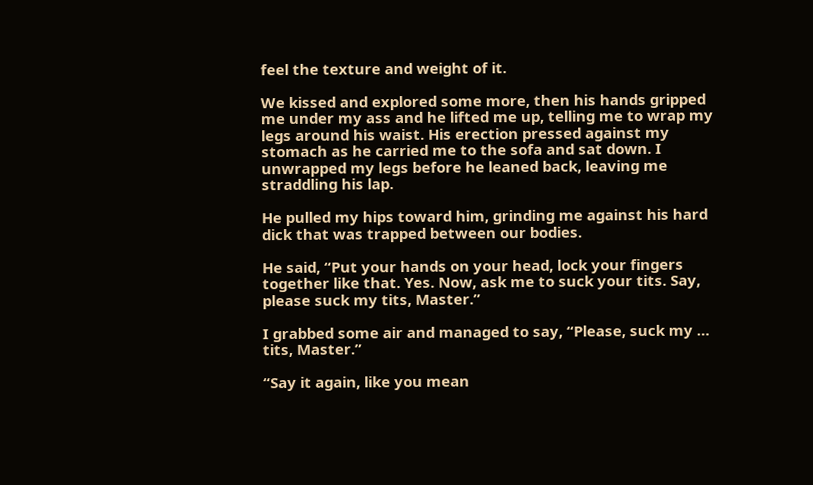feel the texture and weight of it.

We kissed and explored some more, then his hands gripped me under my ass and he lifted me up, telling me to wrap my legs around his waist. His erection pressed against my stomach as he carried me to the sofa and sat down. I unwrapped my legs before he leaned back, leaving me straddling his lap.

He pulled my hips toward him, grinding me against his hard dick that was trapped between our bodies.

He said, “Put your hands on your head, lock your fingers together like that. Yes. Now, ask me to suck your tits. Say, please suck my tits, Master.”

I grabbed some air and managed to say, “Please, suck my … tits, Master.”

“Say it again, like you mean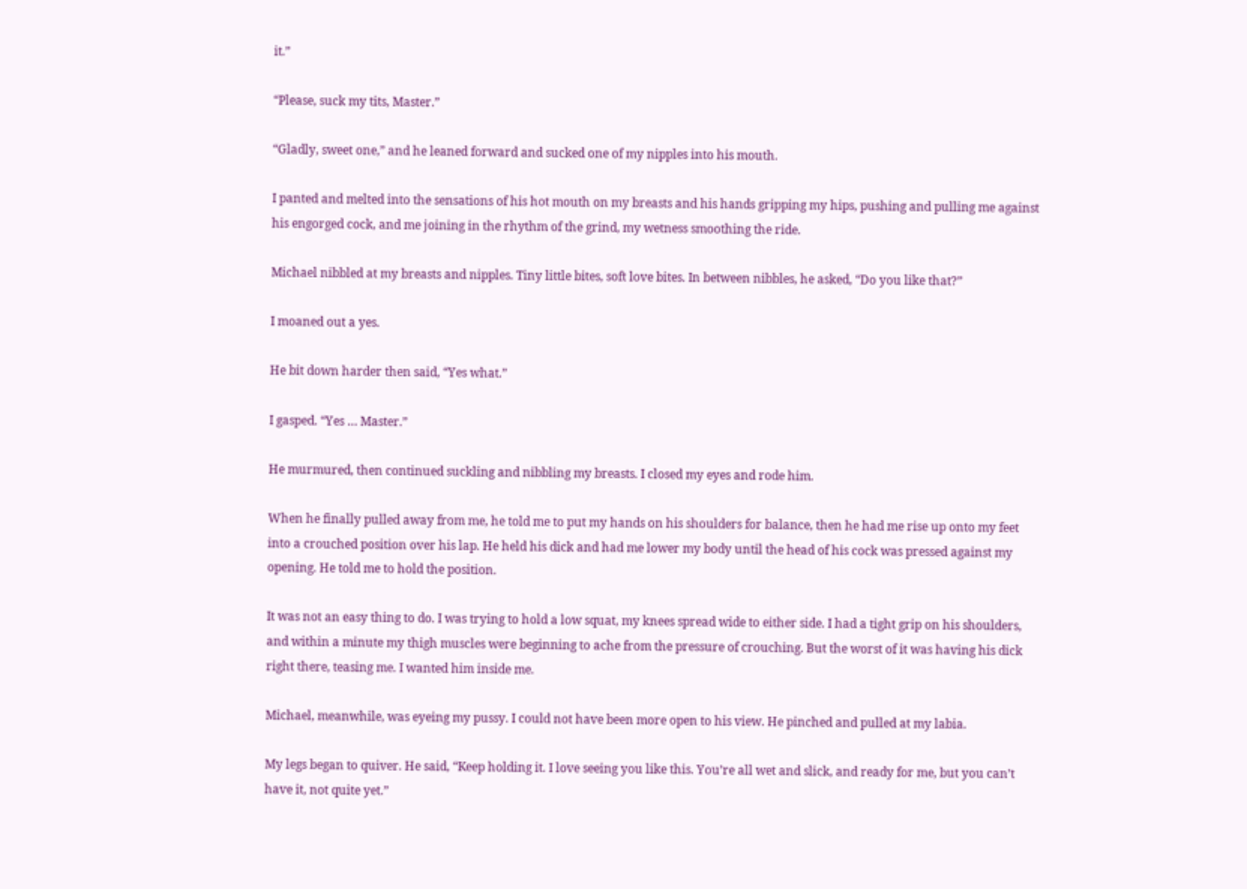it.”

“Please, suck my tits, Master.”

“Gladly, sweet one,” and he leaned forward and sucked one of my nipples into his mouth.

I panted and melted into the sensations of his hot mouth on my breasts and his hands gripping my hips, pushing and pulling me against his engorged cock, and me joining in the rhythm of the grind, my wetness smoothing the ride.

Michael nibbled at my breasts and nipples. Tiny little bites, soft love bites. In between nibbles, he asked, “Do you like that?”

I moaned out a yes.

He bit down harder then said, “Yes what.”

I gasped. “Yes … Master.”

He murmured, then continued suckling and nibbling my breasts. I closed my eyes and rode him.

When he finally pulled away from me, he told me to put my hands on his shoulders for balance, then he had me rise up onto my feet into a crouched position over his lap. He held his dick and had me lower my body until the head of his cock was pressed against my opening. He told me to hold the position.

It was not an easy thing to do. I was trying to hold a low squat, my knees spread wide to either side. I had a tight grip on his shoulders, and within a minute my thigh muscles were beginning to ache from the pressure of crouching. But the worst of it was having his dick right there, teasing me. I wanted him inside me.

Michael, meanwhile, was eyeing my pussy. I could not have been more open to his view. He pinched and pulled at my labia.

My legs began to quiver. He said, “Keep holding it. I love seeing you like this. You’re all wet and slick, and ready for me, but you can’t have it, not quite yet.”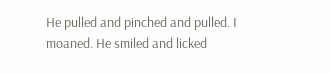He pulled and pinched and pulled. I moaned. He smiled and licked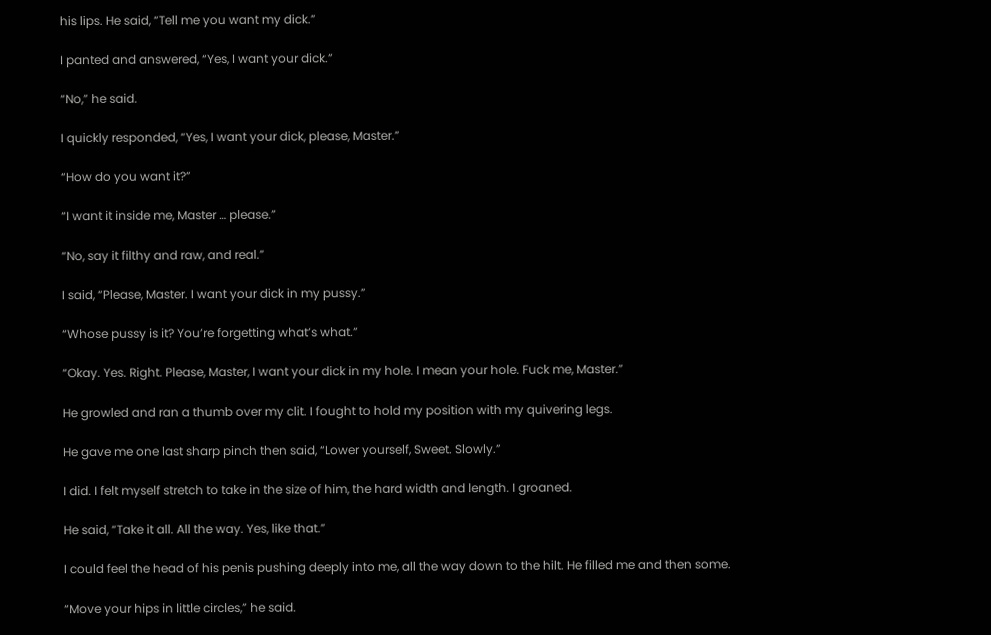his lips. He said, “Tell me you want my dick.”

I panted and answered, “Yes, I want your dick.”

“No,” he said.

I quickly responded, “Yes, I want your dick, please, Master.”

“How do you want it?”

“I want it inside me, Master … please.”

“No, say it filthy and raw, and real.”

I said, “Please, Master. I want your dick in my pussy.”

“Whose pussy is it? You’re forgetting what’s what.”

“Okay. Yes. Right. Please, Master, I want your dick in my hole. I mean your hole. Fuck me, Master.”

He growled and ran a thumb over my clit. I fought to hold my position with my quivering legs.

He gave me one last sharp pinch then said, “Lower yourself, Sweet. Slowly.”

I did. I felt myself stretch to take in the size of him, the hard width and length. I groaned.

He said, “Take it all. All the way. Yes, like that.”

I could feel the head of his penis pushing deeply into me, all the way down to the hilt. He filled me and then some.

“Move your hips in little circles,” he said.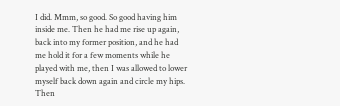I did. Mmm, so good. So good having him inside me. Then he had me rise up again, back into my former position, and he had me hold it for a few moments while he played with me, then I was allowed to lower myself back down again and circle my hips. Then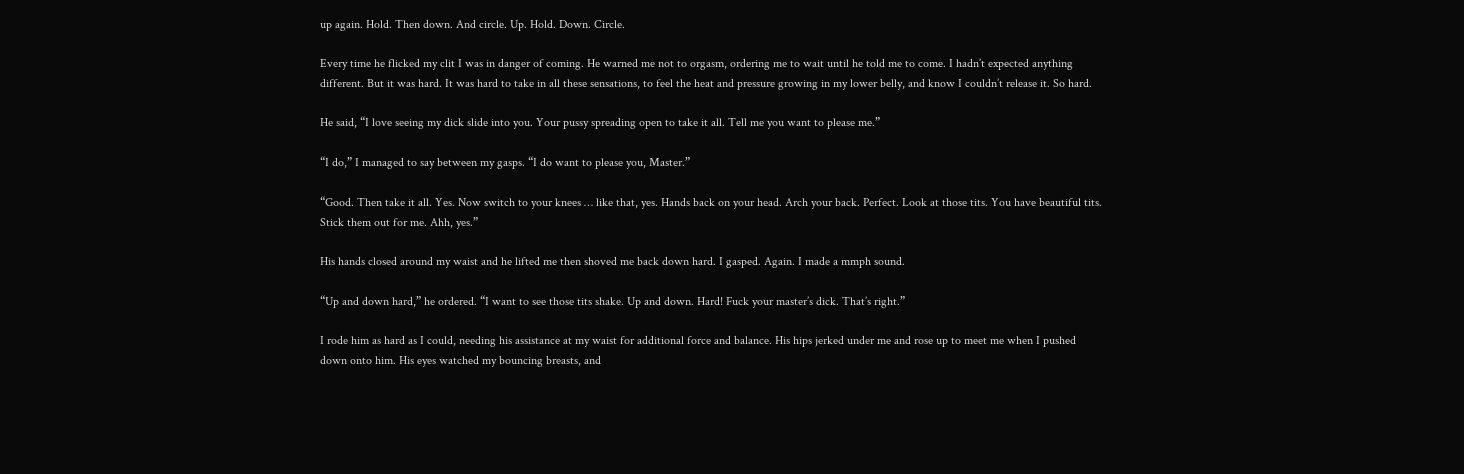up again. Hold. Then down. And circle. Up. Hold. Down. Circle.

Every time he flicked my clit I was in danger of coming. He warned me not to orgasm, ordering me to wait until he told me to come. I hadn’t expected anything different. But it was hard. It was hard to take in all these sensations, to feel the heat and pressure growing in my lower belly, and know I couldn’t release it. So hard.

He said, “I love seeing my dick slide into you. Your pussy spreading open to take it all. Tell me you want to please me.”

“I do,” I managed to say between my gasps. “I do want to please you, Master.”

“Good. Then take it all. Yes. Now switch to your knees … like that, yes. Hands back on your head. Arch your back. Perfect. Look at those tits. You have beautiful tits. Stick them out for me. Ahh, yes.”

His hands closed around my waist and he lifted me then shoved me back down hard. I gasped. Again. I made a mmph sound.

“Up and down hard,” he ordered. “I want to see those tits shake. Up and down. Hard! Fuck your master’s dick. That’s right.”

I rode him as hard as I could, needing his assistance at my waist for additional force and balance. His hips jerked under me and rose up to meet me when I pushed down onto him. His eyes watched my bouncing breasts, and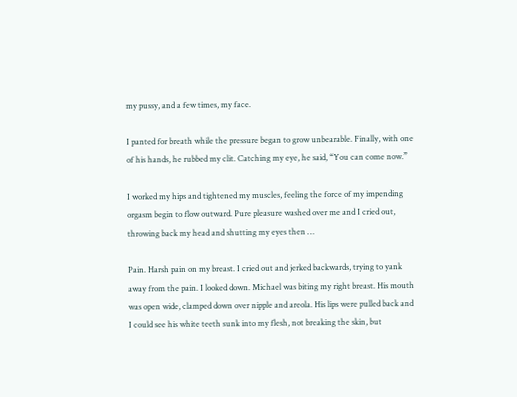my pussy, and a few times, my face.

I panted for breath while the pressure began to grow unbearable. Finally, with one of his hands, he rubbed my clit. Catching my eye, he said, “You can come now.”

I worked my hips and tightened my muscles, feeling the force of my impending orgasm begin to flow outward. Pure pleasure washed over me and I cried out, throwing back my head and shutting my eyes then …

Pain. Harsh pain on my breast. I cried out and jerked backwards, trying to yank away from the pain. I looked down. Michael was biting my right breast. His mouth was open wide, clamped down over nipple and areola. His lips were pulled back and I could see his white teeth sunk into my flesh, not breaking the skin, but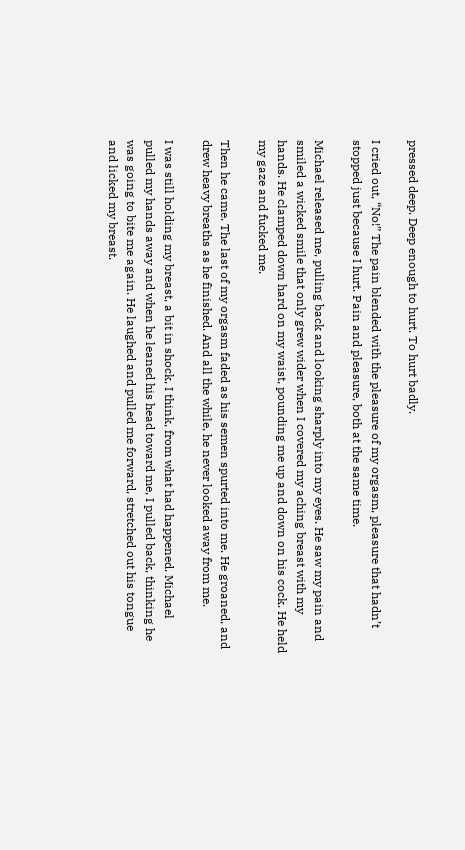pressed deep. Deep enough to hurt. To hurt badly.

I cried out, “No!” The pain blended with the pleasure of my orgasm, pleasure that hadn’t stopped just because I hurt. Pain and pleasure, both at the same time.

Michael released me, pulling back and looking sharply into my eyes. He saw my pain and smiled a wicked smile that only grew wider when I covered my aching breast with my hands. He clamped down hard on my waist, pounding me up and down on his cock. He held my gaze and fucked me.

Then he came. The last of my orgasm faded as his semen spurted into me. He groaned, and drew heavy breaths as he finished. And all the while, he never looked away from me.

I was still holding my breast, a bit in shock, I think, from what had happened. Michael pulled my hands away and when he leaned his head toward me, I pulled back, thinking he was going to bite me again. He laughed and pulled me forward, stretched out his tongue and licked my breast.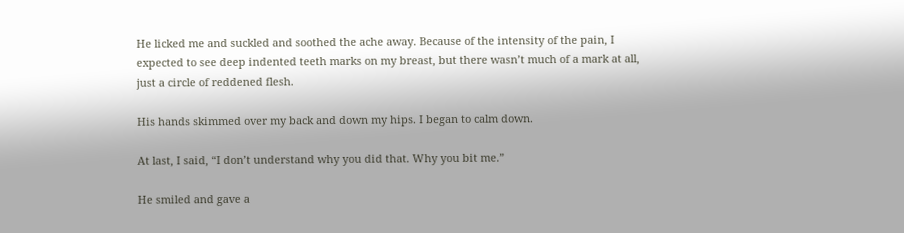He licked me and suckled and soothed the ache away. Because of the intensity of the pain, I expected to see deep indented teeth marks on my breast, but there wasn’t much of a mark at all, just a circle of reddened flesh.

His hands skimmed over my back and down my hips. I began to calm down.

At last, I said, “I don’t understand why you did that. Why you bit me.”

He smiled and gave a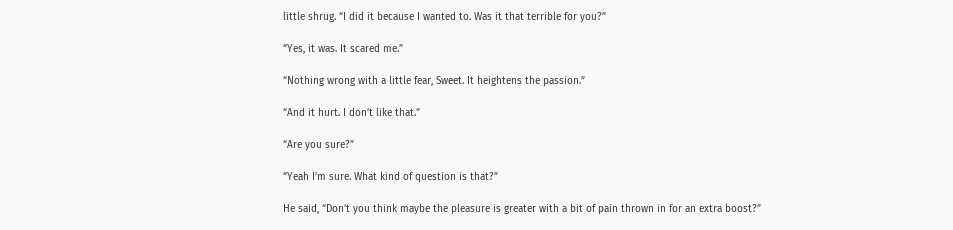little shrug. “I did it because I wanted to. Was it that terrible for you?”

“Yes, it was. It scared me.”

“Nothing wrong with a little fear, Sweet. It heightens the passion.”

“And it hurt. I don’t like that.”

“Are you sure?”

“Yeah I’m sure. What kind of question is that?”

He said, “Don’t you think maybe the pleasure is greater with a bit of pain thrown in for an extra boost?”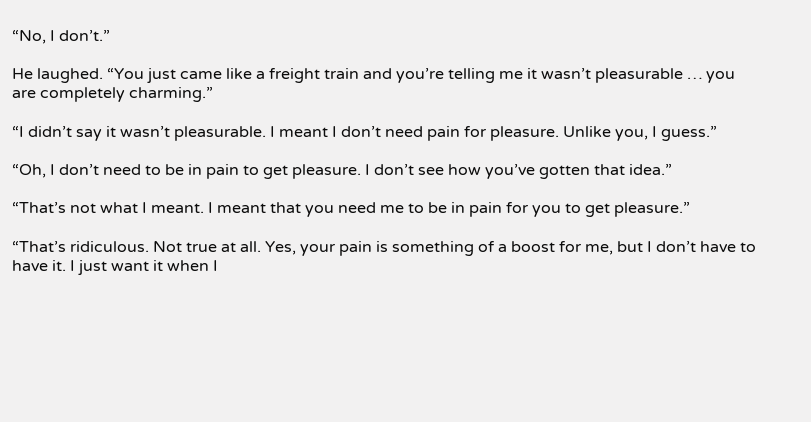“No, I don’t.”

He laughed. “You just came like a freight train and you’re telling me it wasn’t pleasurable … you are completely charming.”

“I didn’t say it wasn’t pleasurable. I meant I don’t need pain for pleasure. Unlike you, I guess.”

“Oh, I don’t need to be in pain to get pleasure. I don’t see how you’ve gotten that idea.”

“That’s not what I meant. I meant that you need me to be in pain for you to get pleasure.”

“That’s ridiculous. Not true at all. Yes, your pain is something of a boost for me, but I don’t have to have it. I just want it when I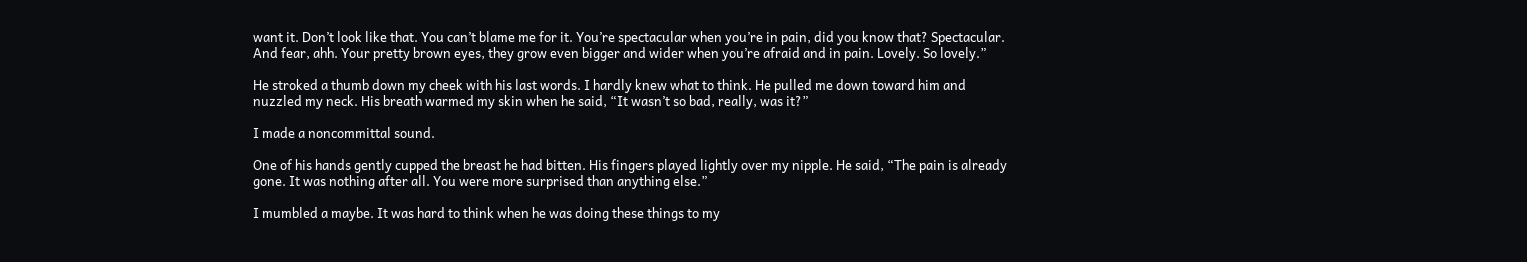want it. Don’t look like that. You can’t blame me for it. You’re spectacular when you’re in pain, did you know that? Spectacular. And fear, ahh. Your pretty brown eyes, they grow even bigger and wider when you’re afraid and in pain. Lovely. So lovely.”

He stroked a thumb down my cheek with his last words. I hardly knew what to think. He pulled me down toward him and nuzzled my neck. His breath warmed my skin when he said, “It wasn’t so bad, really, was it?”

I made a noncommittal sound.

One of his hands gently cupped the breast he had bitten. His fingers played lightly over my nipple. He said, “The pain is already gone. It was nothing after all. You were more surprised than anything else.”

I mumbled a maybe. It was hard to think when he was doing these things to my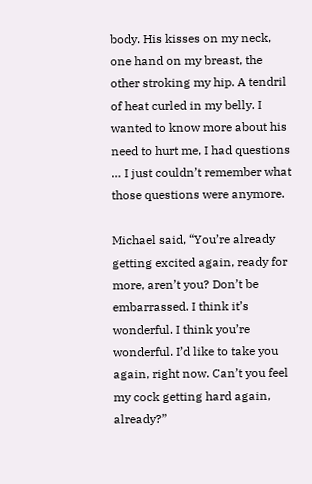body. His kisses on my neck, one hand on my breast, the other stroking my hip. A tendril of heat curled in my belly. I wanted to know more about his need to hurt me, I had questions … I just couldn’t remember what those questions were anymore.

Michael said, “You’re already getting excited again, ready for more, aren’t you? Don’t be embarrassed. I think it’s wonderful. I think you’re wonderful. I’d like to take you again, right now. Can’t you feel my cock getting hard again, already?”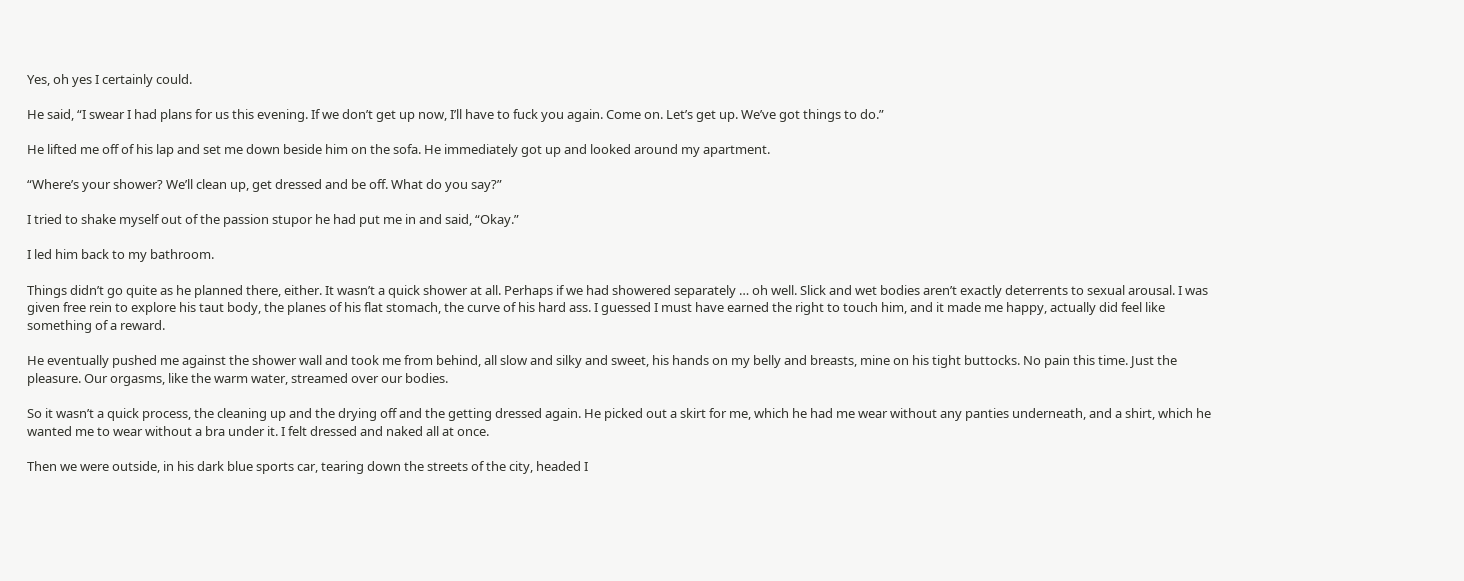Yes, oh yes I certainly could.

He said, “I swear I had plans for us this evening. If we don’t get up now, I’ll have to fuck you again. Come on. Let’s get up. We’ve got things to do.”

He lifted me off of his lap and set me down beside him on the sofa. He immediately got up and looked around my apartment.

“Where’s your shower? We’ll clean up, get dressed and be off. What do you say?”

I tried to shake myself out of the passion stupor he had put me in and said, “Okay.”

I led him back to my bathroom.

Things didn’t go quite as he planned there, either. It wasn’t a quick shower at all. Perhaps if we had showered separately … oh well. Slick and wet bodies aren’t exactly deterrents to sexual arousal. I was given free rein to explore his taut body, the planes of his flat stomach, the curve of his hard ass. I guessed I must have earned the right to touch him, and it made me happy, actually did feel like something of a reward.

He eventually pushed me against the shower wall and took me from behind, all slow and silky and sweet, his hands on my belly and breasts, mine on his tight buttocks. No pain this time. Just the pleasure. Our orgasms, like the warm water, streamed over our bodies.

So it wasn’t a quick process, the cleaning up and the drying off and the getting dressed again. He picked out a skirt for me, which he had me wear without any panties underneath, and a shirt, which he wanted me to wear without a bra under it. I felt dressed and naked all at once.

Then we were outside, in his dark blue sports car, tearing down the streets of the city, headed I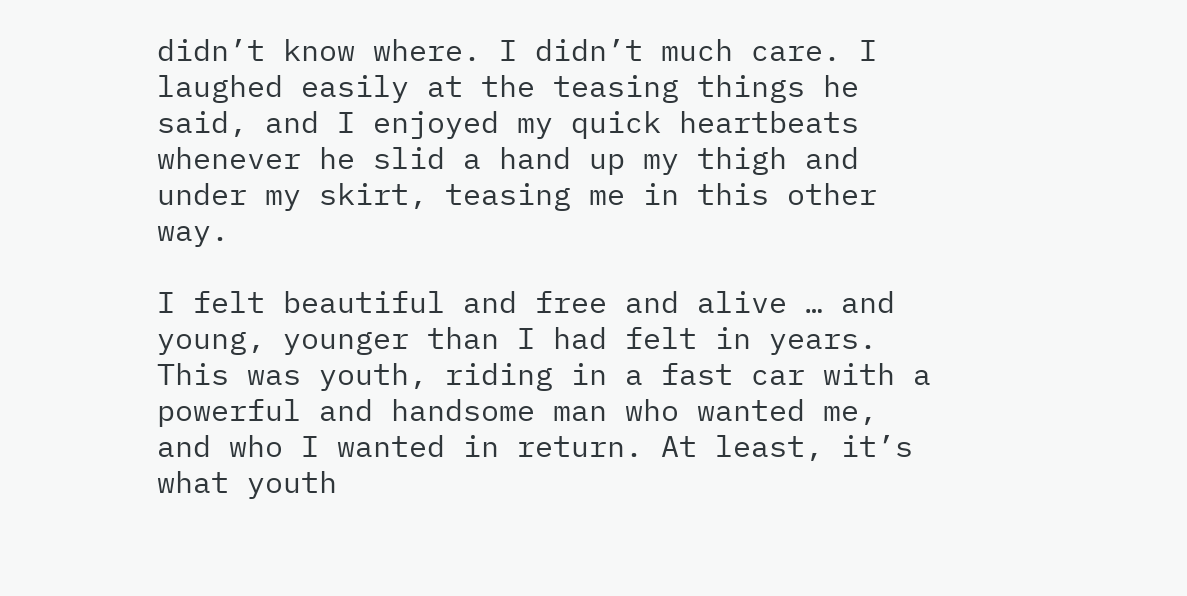didn’t know where. I didn’t much care. I laughed easily at the teasing things he said, and I enjoyed my quick heartbeats whenever he slid a hand up my thigh and under my skirt, teasing me in this other way.

I felt beautiful and free and alive … and young, younger than I had felt in years. This was youth, riding in a fast car with a powerful and handsome man who wanted me, and who I wanted in return. At least, it’s what youth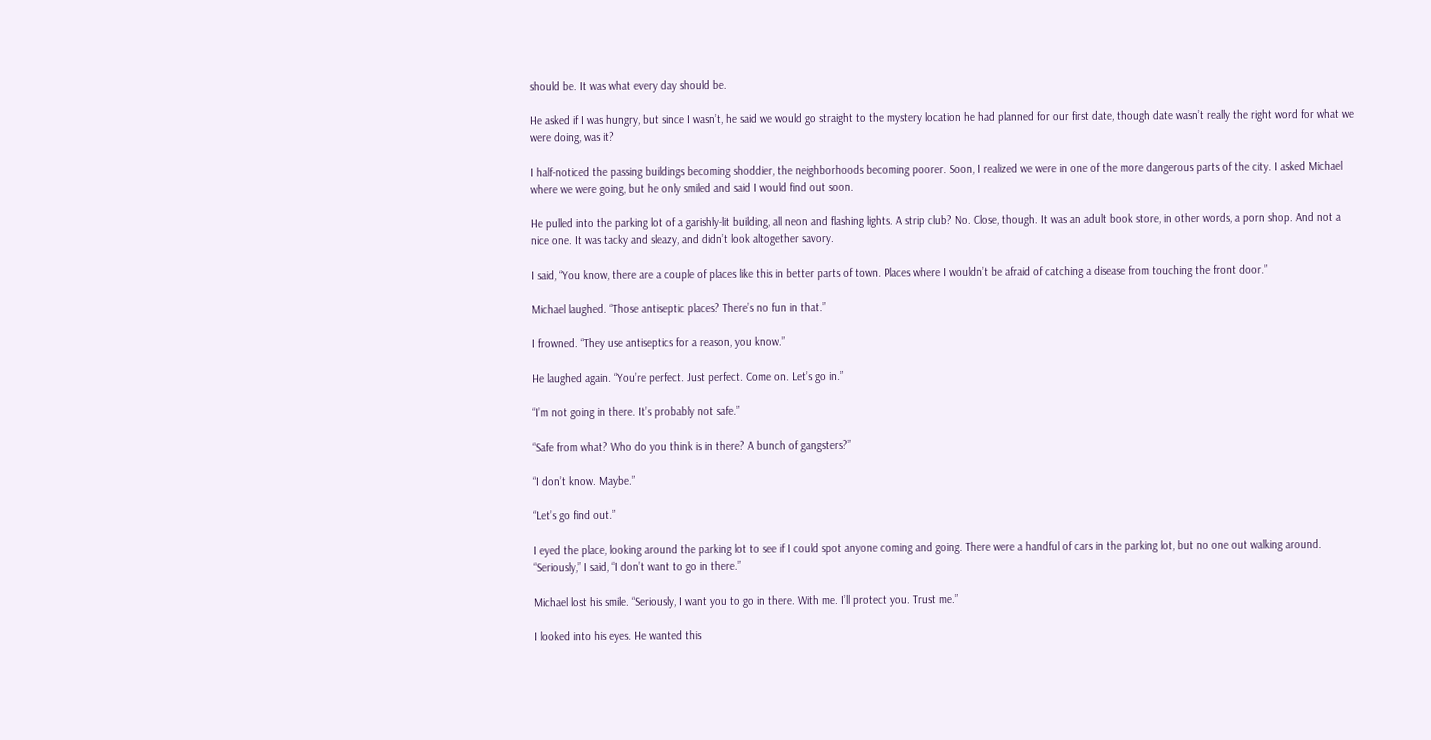should be. It was what every day should be.

He asked if I was hungry, but since I wasn’t, he said we would go straight to the mystery location he had planned for our first date, though date wasn’t really the right word for what we were doing, was it?

I half-noticed the passing buildings becoming shoddier, the neighborhoods becoming poorer. Soon, I realized we were in one of the more dangerous parts of the city. I asked Michael where we were going, but he only smiled and said I would find out soon.

He pulled into the parking lot of a garishly-lit building, all neon and flashing lights. A strip club? No. Close, though. It was an adult book store, in other words, a porn shop. And not a nice one. It was tacky and sleazy, and didn’t look altogether savory.

I said, “You know, there are a couple of places like this in better parts of town. Places where I wouldn’t be afraid of catching a disease from touching the front door.”

Michael laughed. “Those antiseptic places? There’s no fun in that.”

I frowned. “They use antiseptics for a reason, you know.”

He laughed again. “You’re perfect. Just perfect. Come on. Let’s go in.”

“I’m not going in there. It’s probably not safe.”

“Safe from what? Who do you think is in there? A bunch of gangsters?”

“I don’t know. Maybe.”

“Let’s go find out.”

I eyed the place, looking around the parking lot to see if I could spot anyone coming and going. There were a handful of cars in the parking lot, but no one out walking around. “Seriously,” I said, “I don’t want to go in there.”

Michael lost his smile. “Seriously, I want you to go in there. With me. I’ll protect you. Trust me.”

I looked into his eyes. He wanted this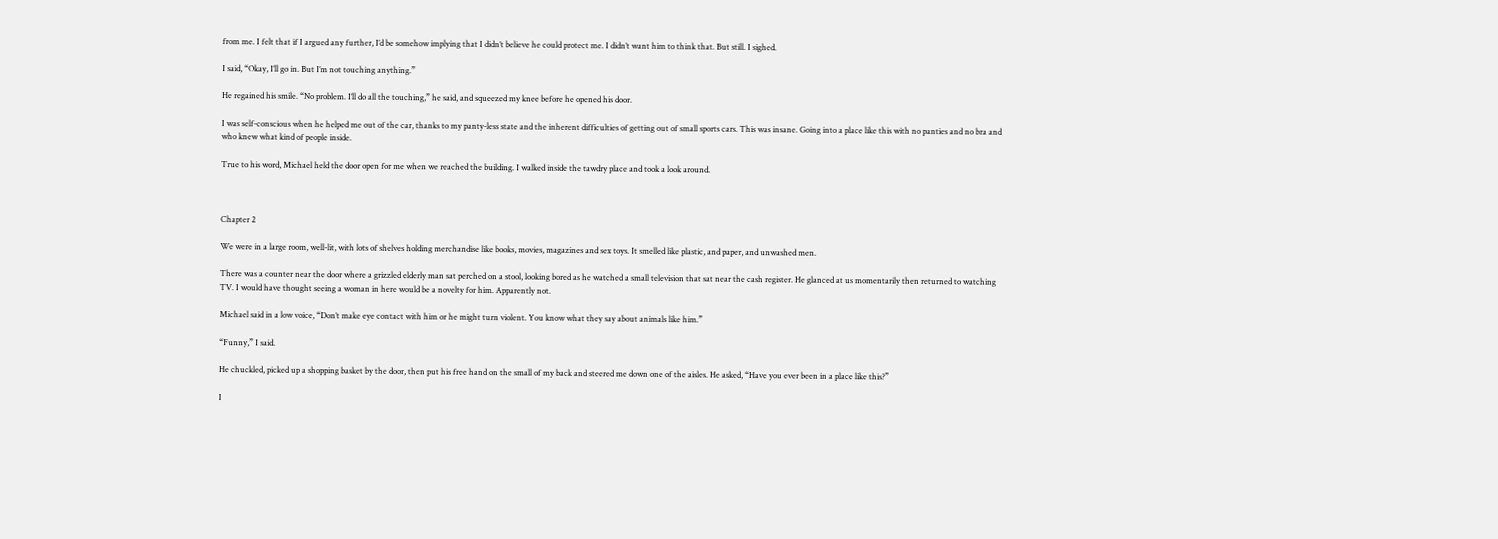from me. I felt that if I argued any further, I’d be somehow implying that I didn’t believe he could protect me. I didn’t want him to think that. But still. I sighed.

I said, “Okay, I’ll go in. But I’m not touching anything.”

He regained his smile. “No problem. I’ll do all the touching,” he said, and squeezed my knee before he opened his door.

I was self-conscious when he helped me out of the car, thanks to my panty-less state and the inherent difficulties of getting out of small sports cars. This was insane. Going into a place like this with no panties and no bra and who knew what kind of people inside.

True to his word, Michael held the door open for me when we reached the building. I walked inside the tawdry place and took a look around.



Chapter 2

We were in a large room, well-lit, with lots of shelves holding merchandise like books, movies, magazines and sex toys. It smelled like plastic, and paper, and unwashed men.

There was a counter near the door where a grizzled elderly man sat perched on a stool, looking bored as he watched a small television that sat near the cash register. He glanced at us momentarily then returned to watching TV. I would have thought seeing a woman in here would be a novelty for him. Apparently not.

Michael said in a low voice, “Don’t make eye contact with him or he might turn violent. You know what they say about animals like him.”

“Funny,” I said.

He chuckled, picked up a shopping basket by the door, then put his free hand on the small of my back and steered me down one of the aisles. He asked, “Have you ever been in a place like this?”

I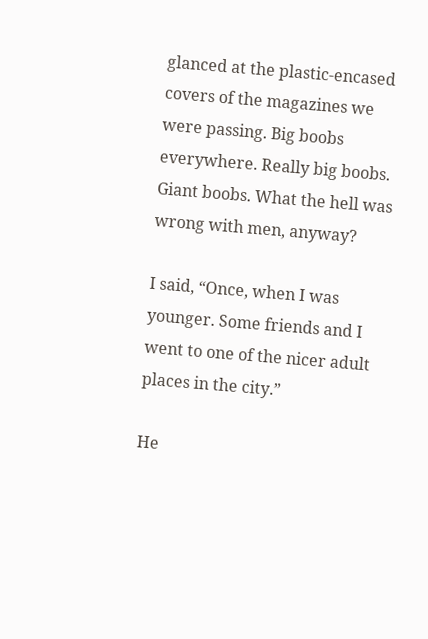glanced at the plastic-encased covers of the magazines we were passing. Big boobs everywhere. Really big boobs. Giant boobs. What the hell was wrong with men, anyway?

I said, “Once, when I was younger. Some friends and I went to one of the nicer adult places in the city.”

He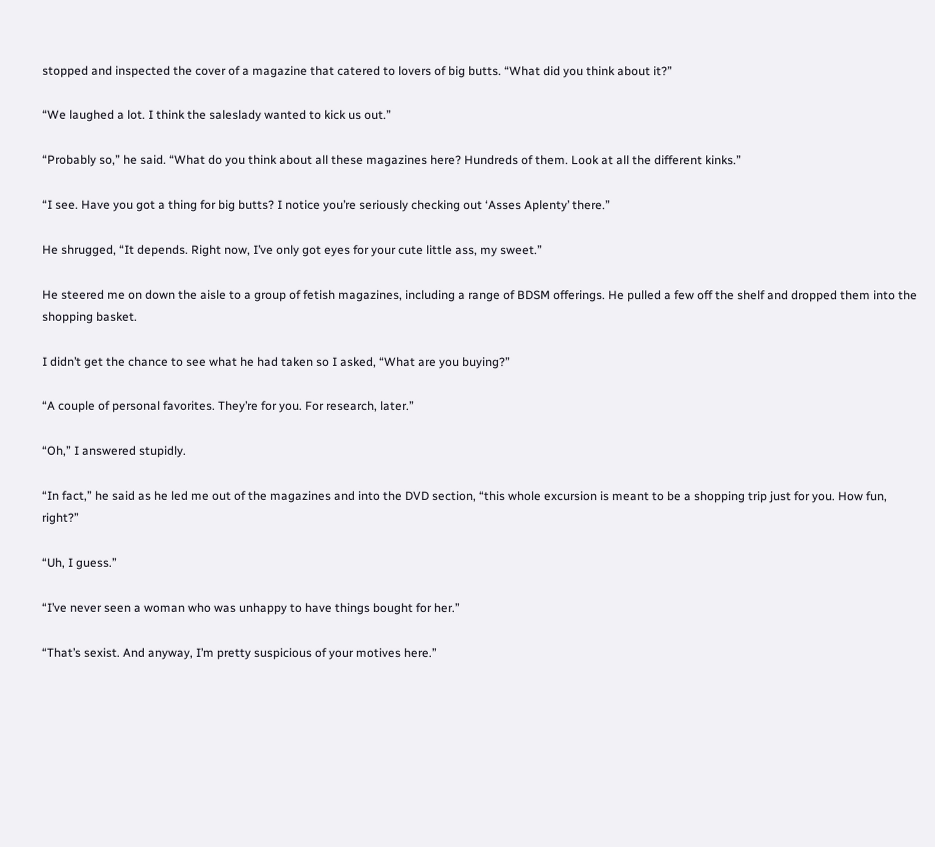stopped and inspected the cover of a magazine that catered to lovers of big butts. “What did you think about it?”

“We laughed a lot. I think the saleslady wanted to kick us out.”

“Probably so,” he said. “What do you think about all these magazines here? Hundreds of them. Look at all the different kinks.”

“I see. Have you got a thing for big butts? I notice you’re seriously checking out ‘Asses Aplenty’ there.”

He shrugged, “It depends. Right now, I’ve only got eyes for your cute little ass, my sweet.”

He steered me on down the aisle to a group of fetish magazines, including a range of BDSM offerings. He pulled a few off the shelf and dropped them into the shopping basket.

I didn’t get the chance to see what he had taken so I asked, “What are you buying?”

“A couple of personal favorites. They’re for you. For research, later.”

“Oh,” I answered stupidly.

“In fact,” he said as he led me out of the magazines and into the DVD section, “this whole excursion is meant to be a shopping trip just for you. How fun, right?”

“Uh, I guess.”

“I’ve never seen a woman who was unhappy to have things bought for her.”

“That’s sexist. And anyway, I’m pretty suspicious of your motives here.”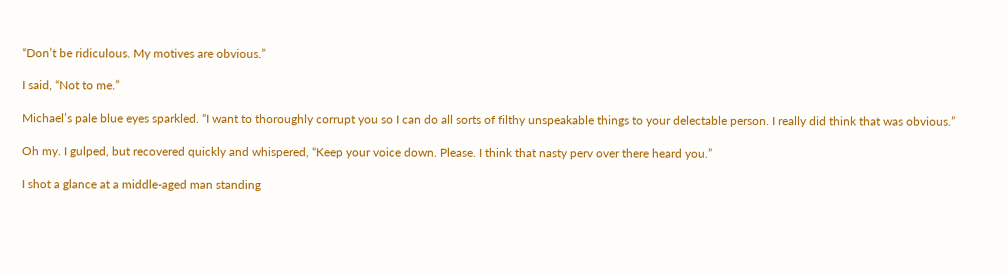“Don’t be ridiculous. My motives are obvious.”

I said, “Not to me.”

Michael’s pale blue eyes sparkled. “I want to thoroughly corrupt you so I can do all sorts of filthy unspeakable things to your delectable person. I really did think that was obvious.”

Oh my. I gulped, but recovered quickly and whispered, “Keep your voice down. Please. I think that nasty perv over there heard you.”

I shot a glance at a middle-aged man standing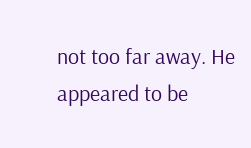not too far away. He appeared to be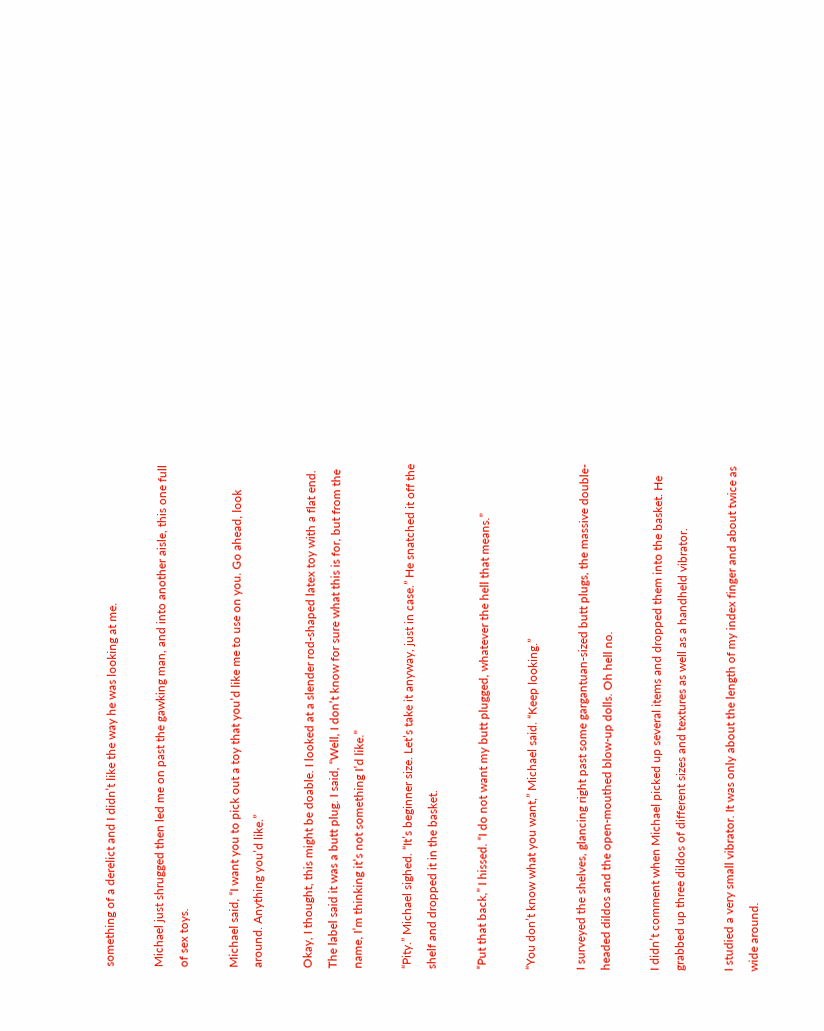something of a derelict and I didn’t like the way he was looking at me.

Michael just shrugged then led me on past the gawking man, and into another aisle, this one full of sex toys.

Michael said, “I want you to pick out a toy that you’d like me to use on you. Go ahead, look around. Anything you’d like.”

Okay, I thought, this might be doable. I looked at a slender rod-shaped latex toy with a flat end. The label said it was a butt plug. I said, “Well, I don’t know for sure what this is for, but from the name, I’m thinking it’s not something I’d like.”

“Pity.” Michael sighed. “It’s beginner size. Let’s take it anyway, just in case.” He snatched it off the shelf and dropped it in the basket.

“Put that back,” I hissed. “I do not want my butt plugged, whatever the hell that means.”

“You don’t know what you want,” Michael said. “Keep looking.”

I surveyed the shelves, glancing right past some gargantuan-sized butt plugs, the massive double-headed dildos and the open-mouthed blow-up dolls. Oh hell no.

I didn’t comment when Michael picked up several items and dropped them into the basket. He grabbed up three dildos of different sizes and textures as well as a handheld vibrator.

I studied a very small vibrator. It was only about the length of my index finger and about twice as wide around.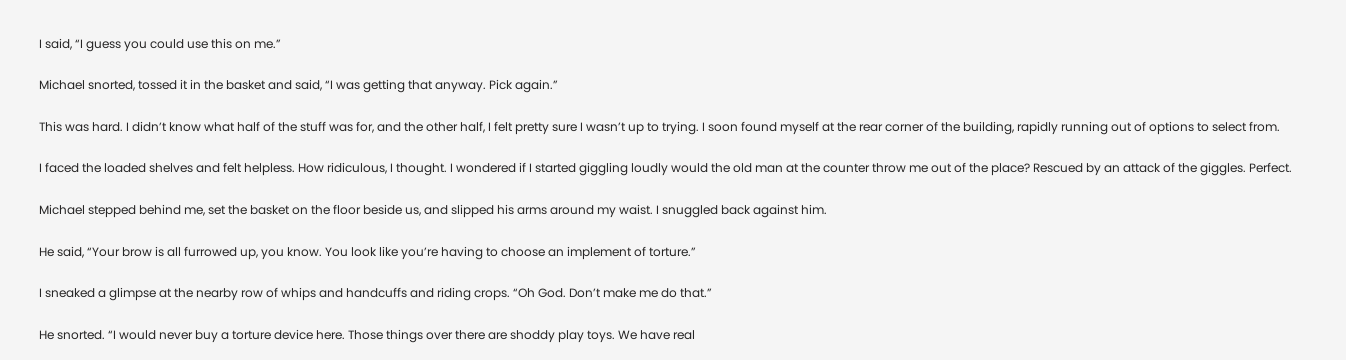I said, “I guess you could use this on me.”

Michael snorted, tossed it in the basket and said, “I was getting that anyway. Pick again.”

This was hard. I didn’t know what half of the stuff was for, and the other half, I felt pretty sure I wasn’t up to trying. I soon found myself at the rear corner of the building, rapidly running out of options to select from.

I faced the loaded shelves and felt helpless. How ridiculous, I thought. I wondered if I started giggling loudly would the old man at the counter throw me out of the place? Rescued by an attack of the giggles. Perfect.

Michael stepped behind me, set the basket on the floor beside us, and slipped his arms around my waist. I snuggled back against him.

He said, “Your brow is all furrowed up, you know. You look like you’re having to choose an implement of torture.”

I sneaked a glimpse at the nearby row of whips and handcuffs and riding crops. “Oh God. Don’t make me do that.”

He snorted. “I would never buy a torture device here. Those things over there are shoddy play toys. We have real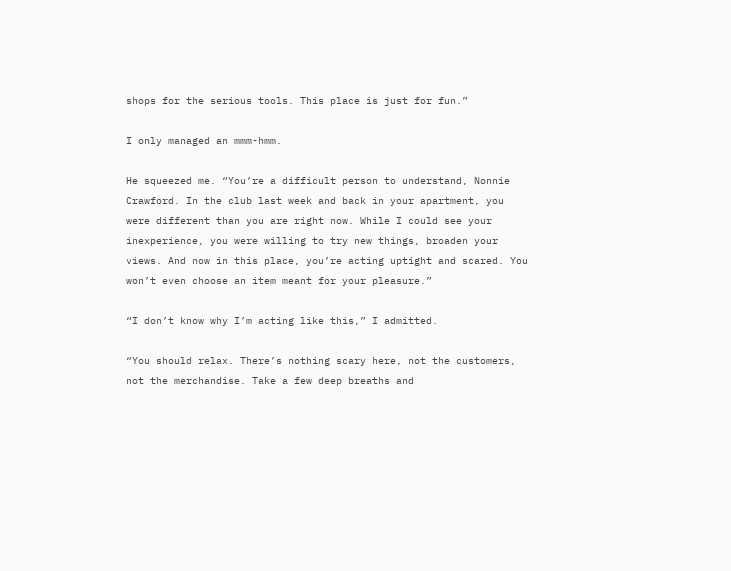shops for the serious tools. This place is just for fun.”

I only managed an mmm-hmm.

He squeezed me. “You’re a difficult person to understand, Nonnie Crawford. In the club last week and back in your apartment, you were different than you are right now. While I could see your inexperience, you were willing to try new things, broaden your views. And now in this place, you’re acting uptight and scared. You won’t even choose an item meant for your pleasure.”

“I don’t know why I’m acting like this,” I admitted.

“You should relax. There’s nothing scary here, not the customers, not the merchandise. Take a few deep breaths and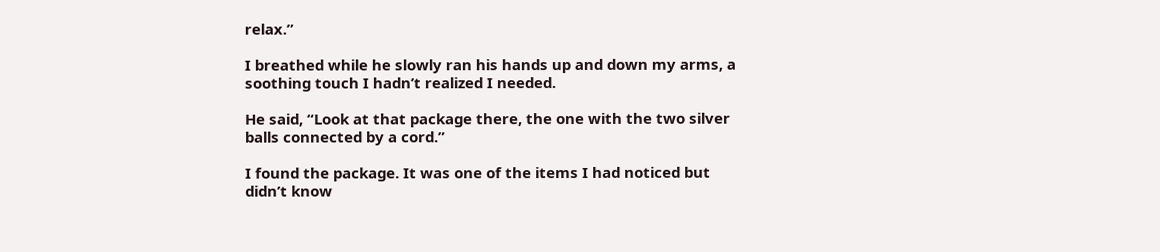relax.”

I breathed while he slowly ran his hands up and down my arms, a soothing touch I hadn’t realized I needed.

He said, “Look at that package there, the one with the two silver balls connected by a cord.”

I found the package. It was one of the items I had noticed but didn’t know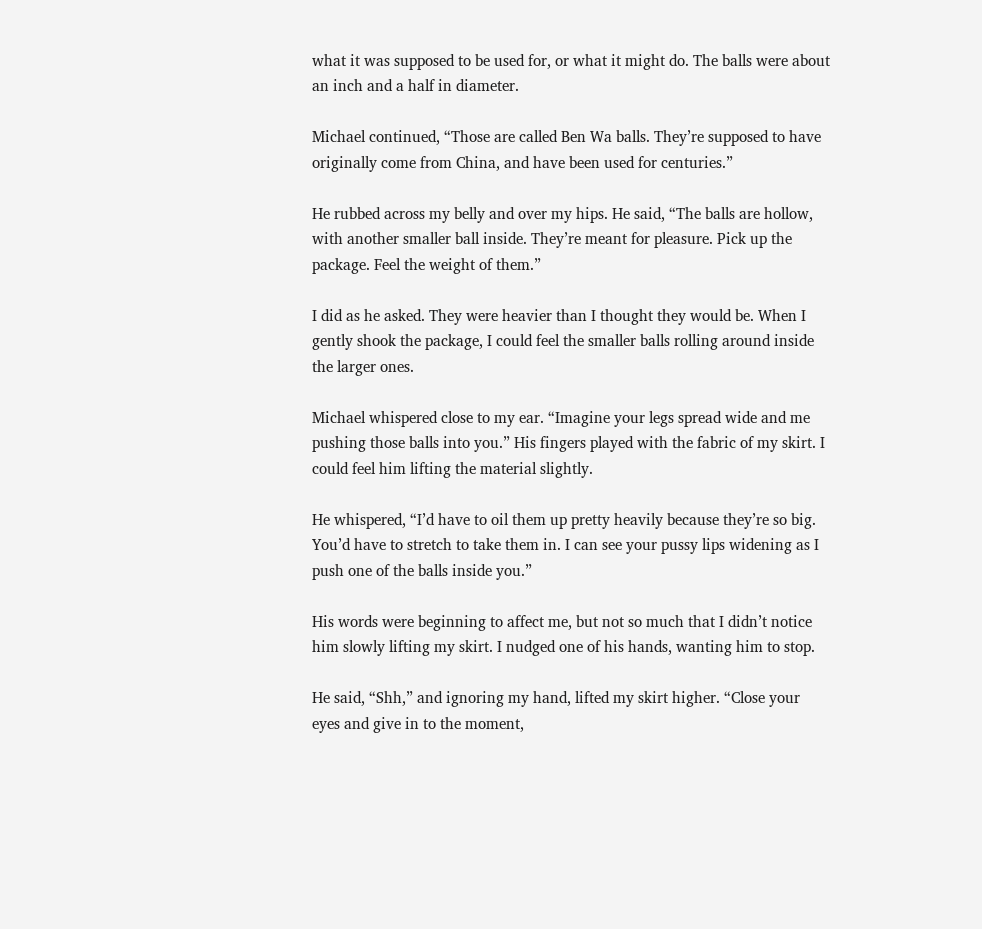what it was supposed to be used for, or what it might do. The balls were about an inch and a half in diameter.

Michael continued, “Those are called Ben Wa balls. They’re supposed to have originally come from China, and have been used for centuries.”

He rubbed across my belly and over my hips. He said, “The balls are hollow, with another smaller ball inside. They’re meant for pleasure. Pick up the package. Feel the weight of them.”

I did as he asked. They were heavier than I thought they would be. When I gently shook the package, I could feel the smaller balls rolling around inside the larger ones.

Michael whispered close to my ear. “Imagine your legs spread wide and me pushing those balls into you.” His fingers played with the fabric of my skirt. I could feel him lifting the material slightly.

He whispered, “I’d have to oil them up pretty heavily because they’re so big. You’d have to stretch to take them in. I can see your pussy lips widening as I push one of the balls inside you.”

His words were beginning to affect me, but not so much that I didn’t notice him slowly lifting my skirt. I nudged one of his hands, wanting him to stop.

He said, “Shh,” and ignoring my hand, lifted my skirt higher. “Close your eyes and give in to the moment,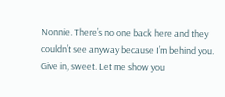Nonnie. There’s no one back here and they couldn’t see anyway because I’m behind you. Give in, sweet. Let me show you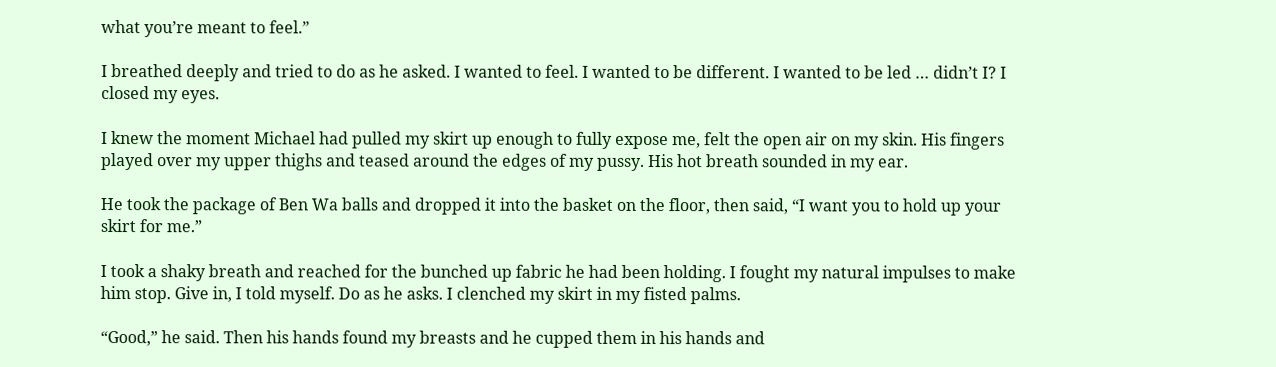what you’re meant to feel.”

I breathed deeply and tried to do as he asked. I wanted to feel. I wanted to be different. I wanted to be led … didn’t I? I closed my eyes.

I knew the moment Michael had pulled my skirt up enough to fully expose me, felt the open air on my skin. His fingers played over my upper thighs and teased around the edges of my pussy. His hot breath sounded in my ear.

He took the package of Ben Wa balls and dropped it into the basket on the floor, then said, “I want you to hold up your skirt for me.”

I took a shaky breath and reached for the bunched up fabric he had been holding. I fought my natural impulses to make him stop. Give in, I told myself. Do as he asks. I clenched my skirt in my fisted palms.

“Good,” he said. Then his hands found my breasts and he cupped them in his hands and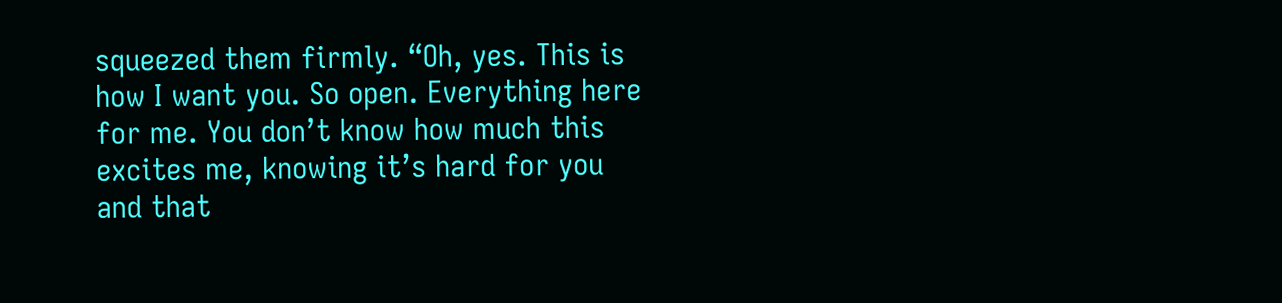squeezed them firmly. “Oh, yes. This is how I want you. So open. Everything here for me. You don’t know how much this excites me, knowing it’s hard for you and that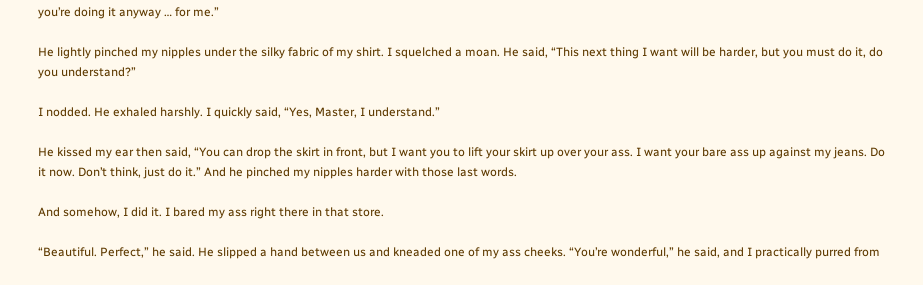you’re doing it anyway … for me.”

He lightly pinched my nipples under the silky fabric of my shirt. I squelched a moan. He said, “This next thing I want will be harder, but you must do it, do you understand?”

I nodded. He exhaled harshly. I quickly said, “Yes, Master, I understand.”

He kissed my ear then said, “You can drop the skirt in front, but I want you to lift your skirt up over your ass. I want your bare ass up against my jeans. Do it now. Don’t think, just do it.” And he pinched my nipples harder with those last words.

And somehow, I did it. I bared my ass right there in that store.

“Beautiful. Perfect,” he said. He slipped a hand between us and kneaded one of my ass cheeks. “You’re wonderful,” he said, and I practically purred from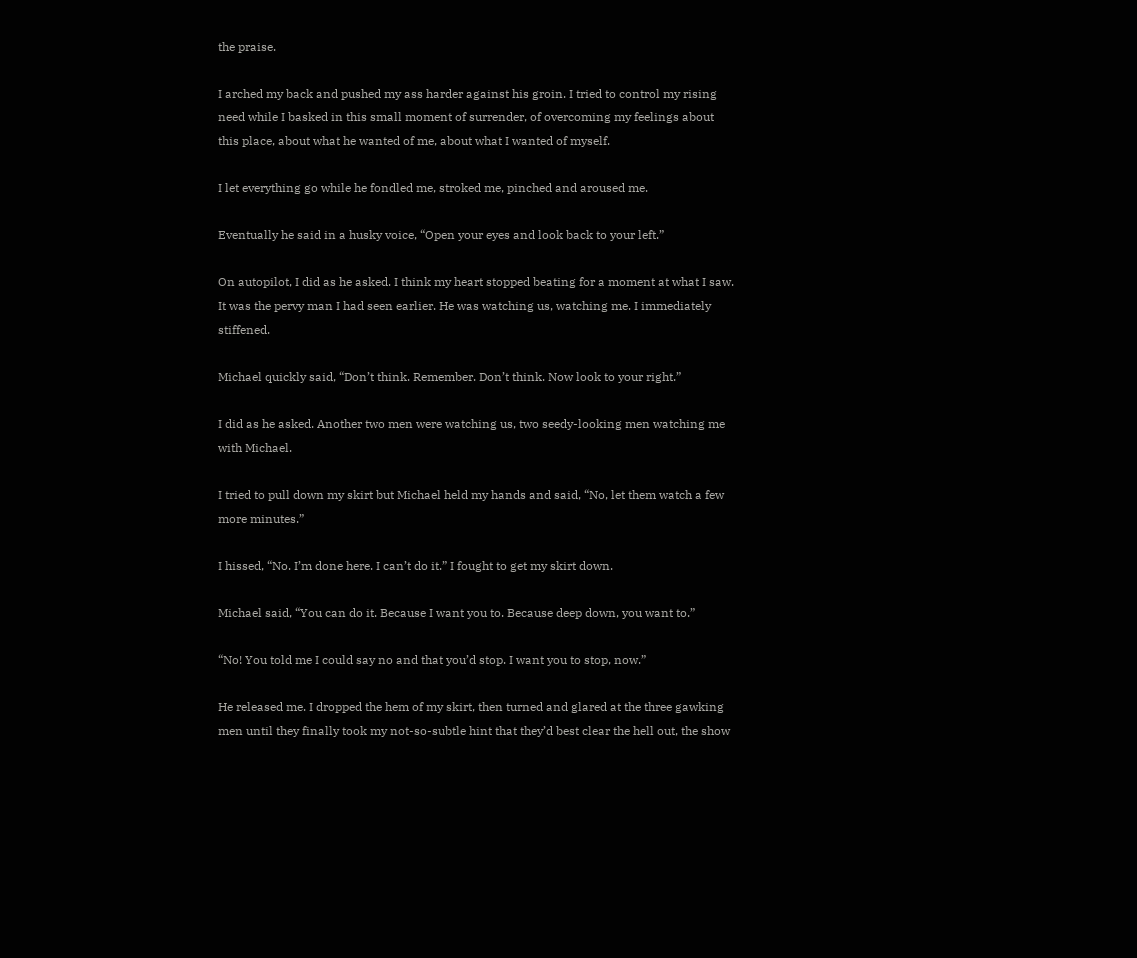the praise.

I arched my back and pushed my ass harder against his groin. I tried to control my rising need while I basked in this small moment of surrender, of overcoming my feelings about this place, about what he wanted of me, about what I wanted of myself.

I let everything go while he fondled me, stroked me, pinched and aroused me.

Eventually he said in a husky voice, “Open your eyes and look back to your left.”

On autopilot, I did as he asked. I think my heart stopped beating for a moment at what I saw. It was the pervy man I had seen earlier. He was watching us, watching me. I immediately stiffened.

Michael quickly said, “Don’t think. Remember. Don’t think. Now look to your right.”

I did as he asked. Another two men were watching us, two seedy-looking men watching me with Michael.

I tried to pull down my skirt but Michael held my hands and said, “No, let them watch a few more minutes.”

I hissed, “No. I’m done here. I can’t do it.” I fought to get my skirt down.

Michael said, “You can do it. Because I want you to. Because deep down, you want to.”

“No! You told me I could say no and that you’d stop. I want you to stop, now.”

He released me. I dropped the hem of my skirt, then turned and glared at the three gawking men until they finally took my not-so-subtle hint that they’d best clear the hell out, the show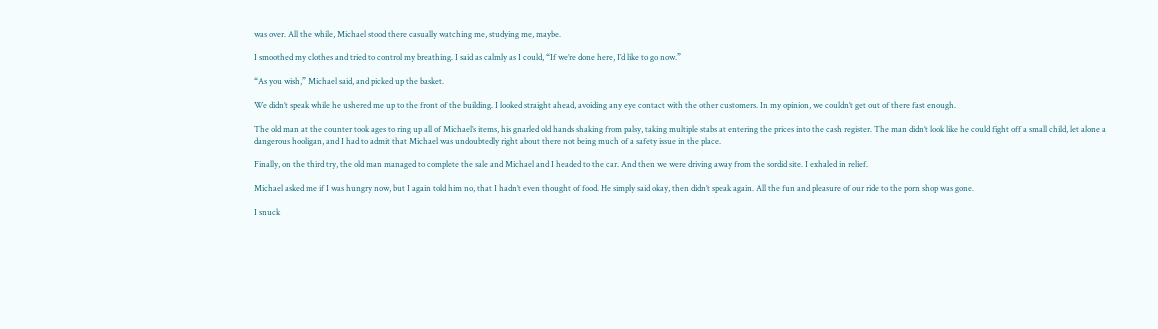was over. All the while, Michael stood there casually watching me, studying me, maybe.

I smoothed my clothes and tried to control my breathing. I said as calmly as I could, “If we’re done here, I’d like to go now.”

“As you wish,” Michael said, and picked up the basket.

We didn’t speak while he ushered me up to the front of the building. I looked straight ahead, avoiding any eye contact with the other customers. In my opinion, we couldn’t get out of there fast enough.

The old man at the counter took ages to ring up all of Michael’s items, his gnarled old hands shaking from palsy, taking multiple stabs at entering the prices into the cash register. The man didn’t look like he could fight off a small child, let alone a dangerous hooligan, and I had to admit that Michael was undoubtedly right about there not being much of a safety issue in the place.

Finally, on the third try, the old man managed to complete the sale and Michael and I headed to the car. And then we were driving away from the sordid site. I exhaled in relief.

Michael asked me if I was hungry now, but I again told him no, that I hadn’t even thought of food. He simply said okay, then didn’t speak again. All the fun and pleasure of our ride to the porn shop was gone.

I snuck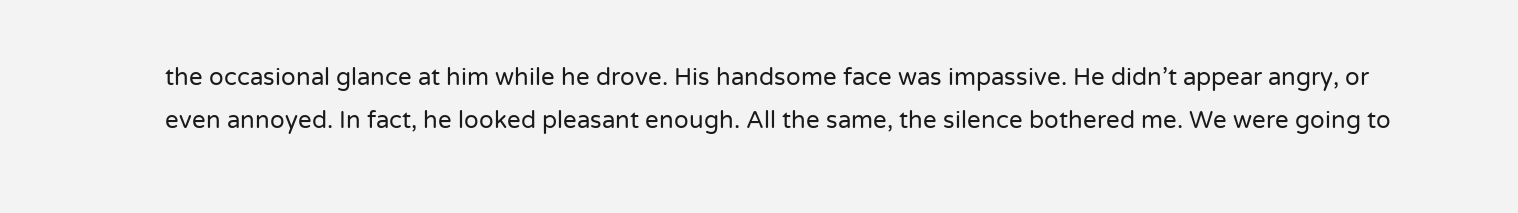the occasional glance at him while he drove. His handsome face was impassive. He didn’t appear angry, or even annoyed. In fact, he looked pleasant enough. All the same, the silence bothered me. We were going to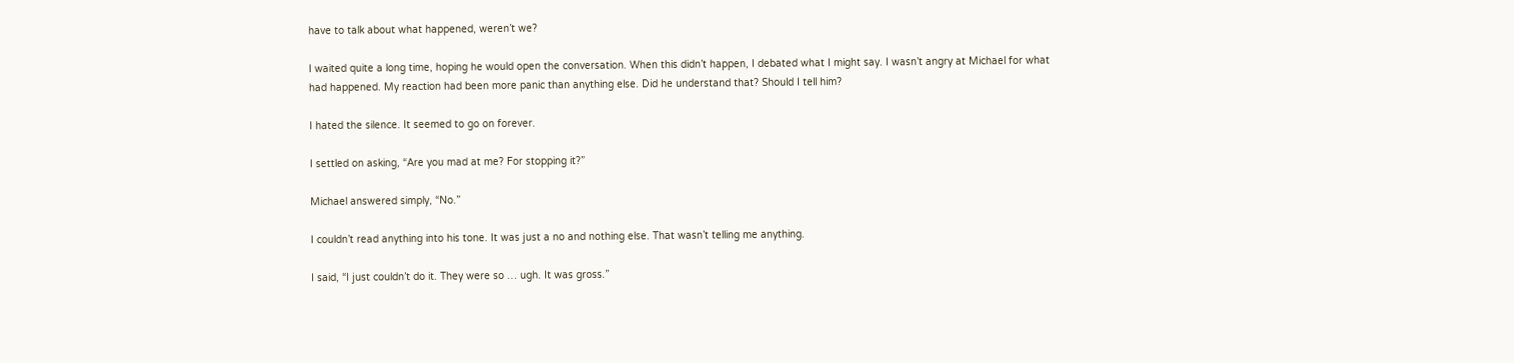have to talk about what happened, weren’t we?

I waited quite a long time, hoping he would open the conversation. When this didn’t happen, I debated what I might say. I wasn’t angry at Michael for what had happened. My reaction had been more panic than anything else. Did he understand that? Should I tell him?

I hated the silence. It seemed to go on forever.

I settled on asking, “Are you mad at me? For stopping it?”

Michael answered simply, “No.”

I couldn’t read anything into his tone. It was just a no and nothing else. That wasn’t telling me anything.

I said, “I just couldn’t do it. They were so … ugh. It was gross.”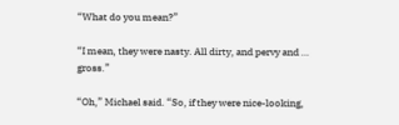“What do you mean?”

“I mean, they were nasty. All dirty, and pervy and … gross.”

“Oh,” Michael said. “So, if they were nice-looking,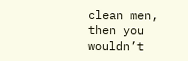clean men, then you wouldn’t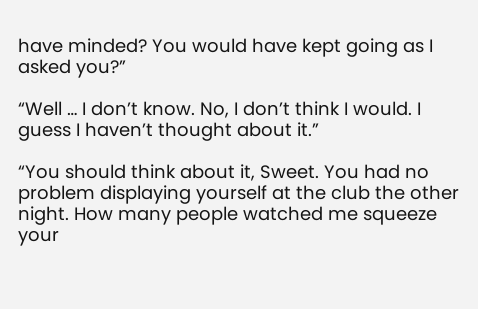have minded? You would have kept going as I asked you?”

“Well … I don’t know. No, I don’t think I would. I guess I haven’t thought about it.”

“You should think about it, Sweet. You had no problem displaying yourself at the club the other night. How many people watched me squeeze your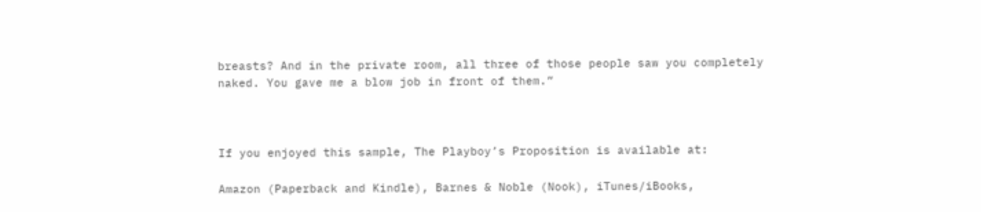breasts? And in the private room, all three of those people saw you completely naked. You gave me a blow job in front of them.”



If you enjoyed this sample, The Playboy’s Proposition is available at:

Amazon (Paperback and Kindle), Barnes & Noble (Nook), iTunes/iBooks,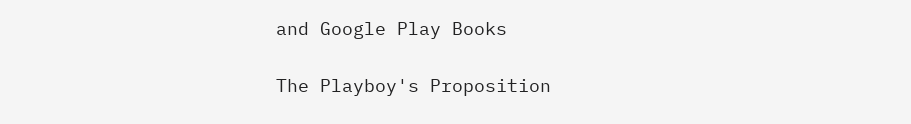and Google Play Books

The Playboy's Proposition